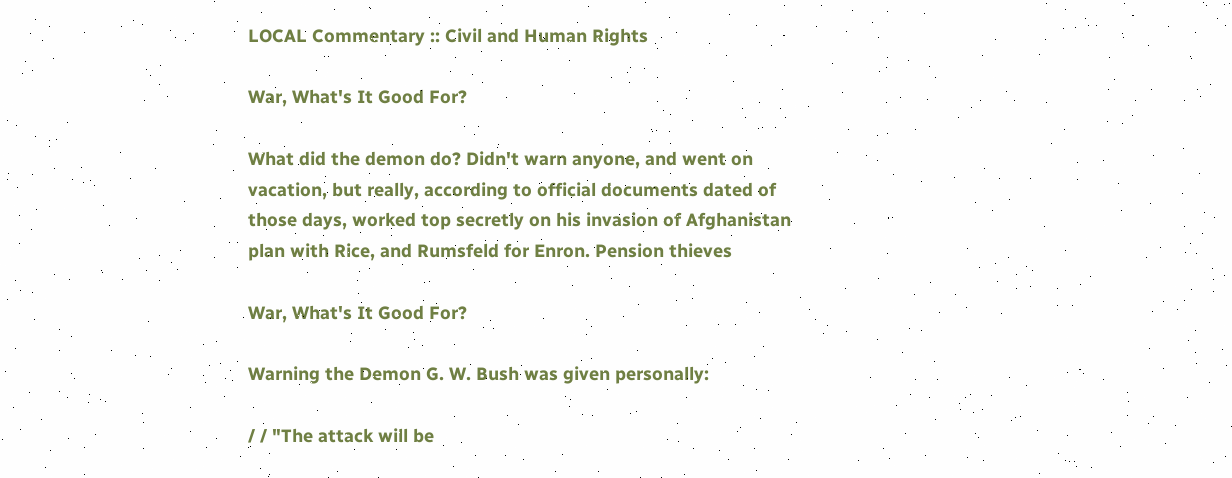LOCAL Commentary :: Civil and Human Rights

War, What's It Good For?

What did the demon do? Didn't warn anyone, and went on
vacation, but really, according to official documents dated of
those days, worked top secretly on his invasion of Afghanistan
plan with Rice, and Rumsfeld for Enron. Pension thieves

War, What's It Good For?

Warning the Demon G. W. Bush was given personally:

/ / "The attack will be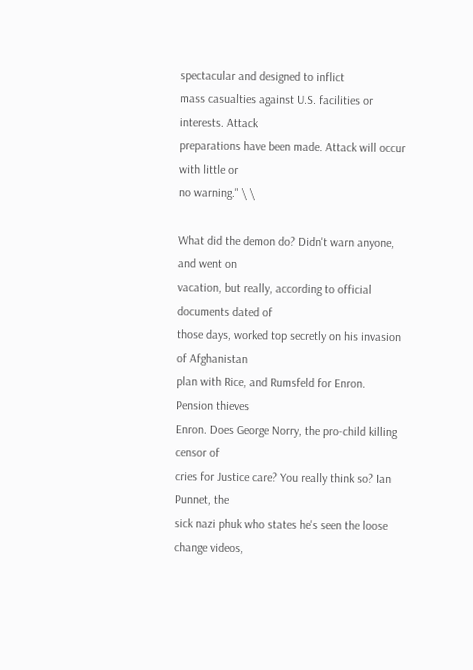spectacular and designed to inflict
mass casualties against U.S. facilities or interests. Attack
preparations have been made. Attack will occur with little or
no warning." \ \

What did the demon do? Didn't warn anyone, and went on
vacation, but really, according to official documents dated of
those days, worked top secretly on his invasion of Afghanistan
plan with Rice, and Rumsfeld for Enron. Pension thieves
Enron. Does George Norry, the pro-child killing censor of
cries for Justice care? You really think so? Ian Punnet, the
sick nazi phuk who states he's seen the loose change videos,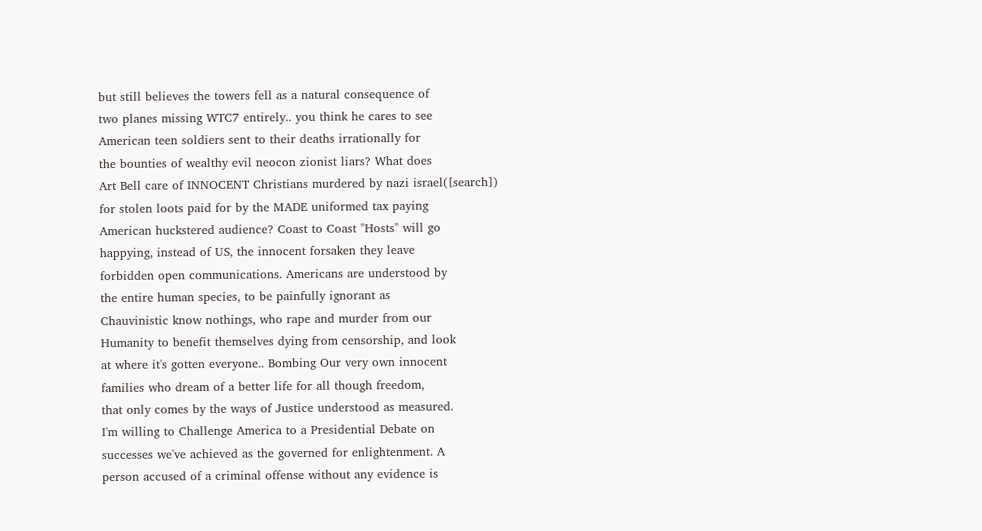but still believes the towers fell as a natural consequence of
two planes missing WTC7 entirely.. you think he cares to see
American teen soldiers sent to their deaths irrationally for
the bounties of wealthy evil neocon zionist liars? What does
Art Bell care of INNOCENT Christians murdered by nazi israel([search])
for stolen loots paid for by the MADE uniformed tax paying
American huckstered audience? Coast to Coast "Hosts" will go
happying, instead of US, the innocent forsaken they leave
forbidden open communications. Americans are understood by
the entire human species, to be painfully ignorant as
Chauvinistic know nothings, who rape and murder from our
Humanity to benefit themselves dying from censorship, and look
at where it's gotten everyone.. Bombing Our very own innocent
families who dream of a better life for all though freedom,
that only comes by the ways of Justice understood as measured.
I'm willing to Challenge America to a Presidential Debate on
successes we've achieved as the governed for enlightenment. A
person accused of a criminal offense without any evidence is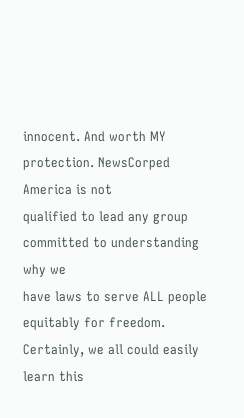innocent. And worth MY protection. NewsCorped America is not
qualified to lead any group committed to understanding why we
have laws to serve ALL people equitably for freedom.
Certainly, we all could easily learn this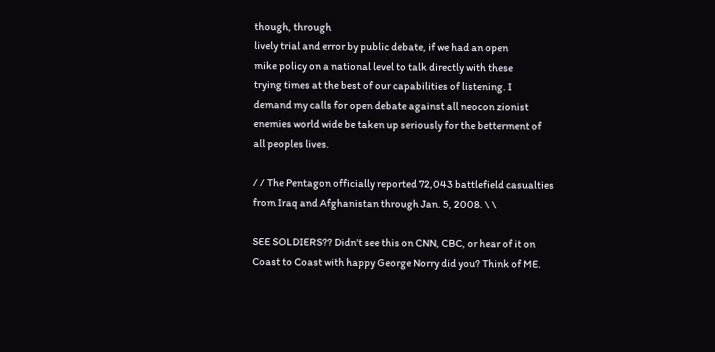though, through
lively trial and error by public debate, if we had an open
mike policy on a national level to talk directly with these
trying times at the best of our capabilities of listening. I
demand my calls for open debate against all neocon zionist
enemies world wide be taken up seriously for the betterment of
all peoples lives.

/ / The Pentagon officially reported 72,043 battlefield casualties
from Iraq and Afghanistan through Jan. 5, 2008. \ \

SEE SOLDIERS?? Didn't see this on CNN, CBC, or hear of it on
Coast to Coast with happy George Norry did you? Think of ME.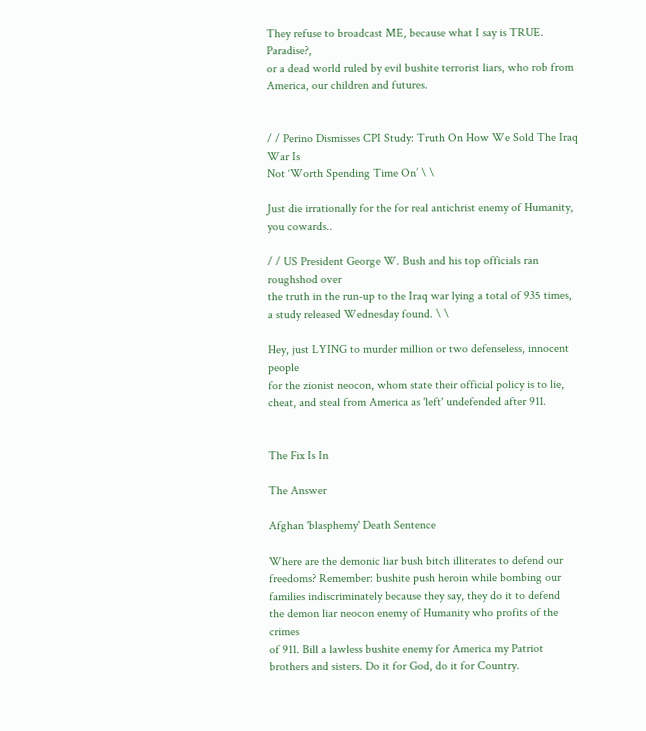They refuse to broadcast ME, because what I say is TRUE. Paradise?,
or a dead world ruled by evil bushite terrorist liars, who rob from
America, our children and futures.


/ / Perino Dismisses CPI Study: Truth On How We Sold The Iraq War Is
Not ‘Worth Spending Time On’ \ \

Just die irrationally for the for real antichrist enemy of Humanity,
you cowards..

/ / US President George W. Bush and his top officials ran roughshod over
the truth in the run-up to the Iraq war lying a total of 935 times,
a study released Wednesday found. \ \

Hey, just LYING to murder million or two defenseless, innocent people
for the zionist neocon, whom state their official policy is to lie,
cheat, and steal from America as 'left' undefended after 911.


The Fix Is In

The Answer

Afghan 'blasphemy' Death Sentence

Where are the demonic liar bush bitch illiterates to defend our
freedoms? Remember: bushite push heroin while bombing our
families indiscriminately because they say, they do it to defend
the demon liar neocon enemy of Humanity who profits of the crimes
of 911. Bill a lawless bushite enemy for America my Patriot
brothers and sisters. Do it for God, do it for Country.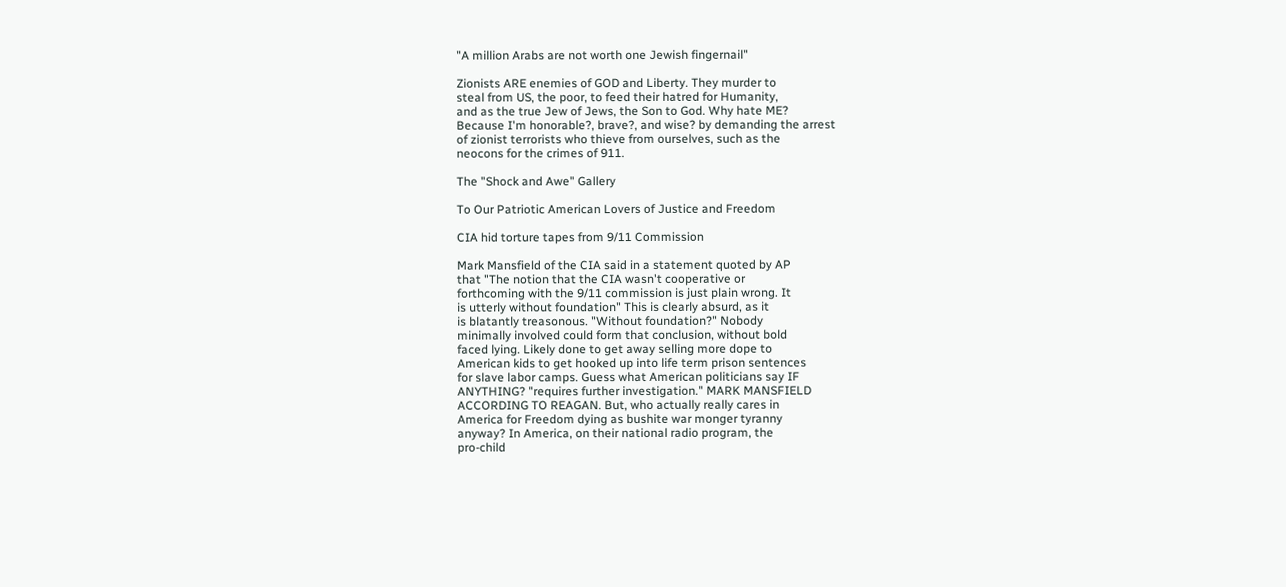"A million Arabs are not worth one Jewish fingernail"

Zionists ARE enemies of GOD and Liberty. They murder to
steal from US, the poor, to feed their hatred for Humanity,
and as the true Jew of Jews, the Son to God. Why hate ME?
Because I'm honorable?, brave?, and wise? by demanding the arrest
of zionist terrorists who thieve from ourselves, such as the
neocons for the crimes of 911.

The "Shock and Awe" Gallery

To Our Patriotic American Lovers of Justice and Freedom

CIA hid torture tapes from 9/11 Commission

Mark Mansfield of the CIA said in a statement quoted by AP
that "The notion that the CIA wasn't cooperative or
forthcoming with the 9/11 commission is just plain wrong. It
is utterly without foundation" This is clearly absurd, as it
is blatantly treasonous. "Without foundation?" Nobody
minimally involved could form that conclusion, without bold
faced lying. Likely done to get away selling more dope to
American kids to get hooked up into life term prison sentences
for slave labor camps. Guess what American politicians say IF
ANYTHING? "requires further investigation." MARK MANSFIELD
ACCORDING TO REAGAN. But, who actually really cares in
America for Freedom dying as bushite war monger tyranny
anyway? In America, on their national radio program, the
pro-child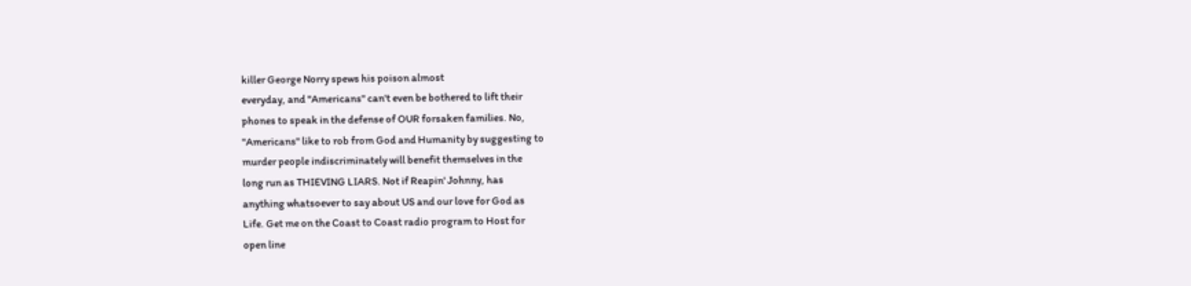killer George Norry spews his poison almost
everyday, and "Americans" can't even be bothered to lift their
phones to speak in the defense of OUR forsaken families. No,
"Americans" like to rob from God and Humanity by suggesting to
murder people indiscriminately will benefit themselves in the
long run as THIEVING LIARS. Not if Reapin' Johnny, has
anything whatsoever to say about US and our love for God as
Life. Get me on the Coast to Coast radio program to Host for
open line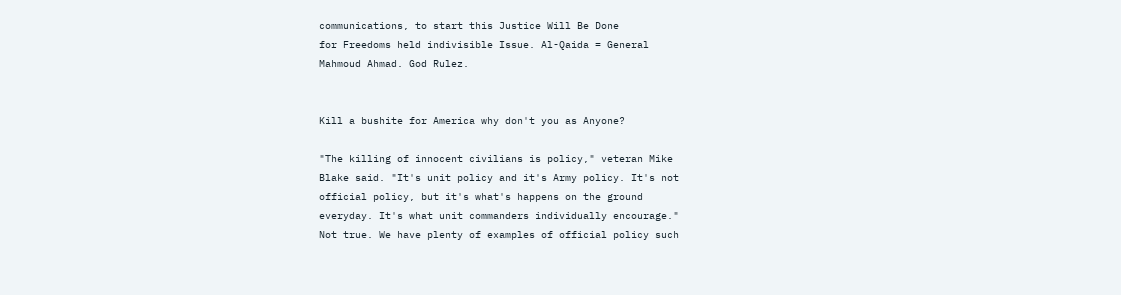communications, to start this Justice Will Be Done
for Freedoms held indivisible Issue. Al-Qaida = General
Mahmoud Ahmad. God Rulez.


Kill a bushite for America why don't you as Anyone?

"The killing of innocent civilians is policy," veteran Mike
Blake said. "It's unit policy and it's Army policy. It's not
official policy, but it's what's happens on the ground
everyday. It's what unit commanders individually encourage."
Not true. We have plenty of examples of official policy such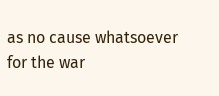as no cause whatsoever for the war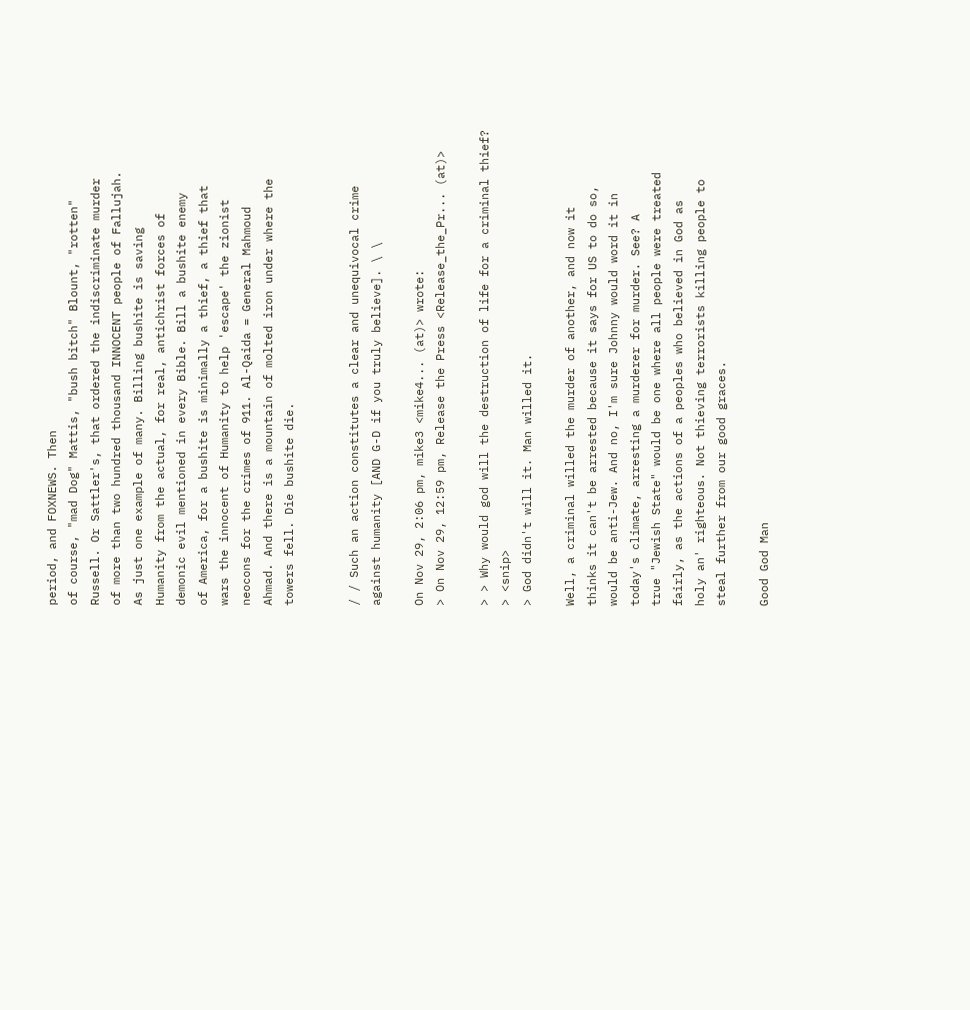period, and FOXNEWS. Then
of course, "mad Dog" Mattis, "bush bitch" Blount, "rotten"
Russell. Or Sattler's, that ordered the indiscriminate murder
of more than two hundred thousand INNOCENT people of Fallujah.
As just one example of many. Billing bushite is saving
Humanity from the actual, for real, antichrist forces of
demonic evil mentioned in every Bible. Bill a bushite enemy
of America, for a bushite is minimally a thief, a thief that
wars the innocent of Humanity to help 'escape' the zionist
neocons for the crimes of 911. Al-Qaida = General Mahmoud
Ahmad. And there is a mountain of molted iron under where the
towers fell. Die bushite die.


/ / Such an action constitutes a clear and unequivocal crime
against humanity [AND G-D if you truly believe]. \ \

On Nov 29, 2:06 pm, mike3 <mike4... (at)> wrote:
> On Nov 29, 12:59 pm, Release the Press <Release_the_Pr... (at)>

> > Why would god will the destruction of life for a criminal thief?
> <snip>
> God didn't will it. Man willed it.

Well, a criminal willed the murder of another, and now it
thinks it can't be arrested because it says for US to do so,
would be anti-Jew. And no, I'm sure Johnny would word it in
today's climate, arresting a murderer for murder. See? A
true "Jewish State" would be one where all people were treated
fairly, as the actions of a peoples who believed in God as
holy an' righteous. Not thieving terrorists killing people to
steal further from our good graces.

Good God Man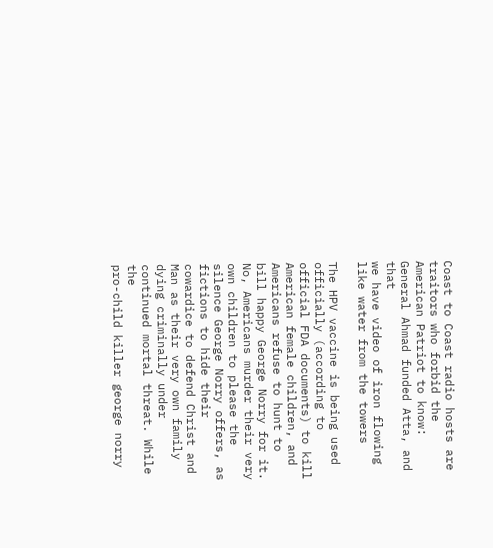Coast to Coast radio hosts are traitors who forbid the
American Patriot to know: General Ahmad funded Atta, and that
we have video of iron flowing like water from the towers

The HPV vaccine is being used officially (according to
official FDA documents) to kill American female children, and
Americans refuse to hunt to bill happy George Norry for it.
No, Americans murder their very own children to please the
silence George Norry offers, as fictions to hide their
cowardice to defend Christ and Man as their very own family
dying criminally under continued mortal threat. While the
pro-child killer george norry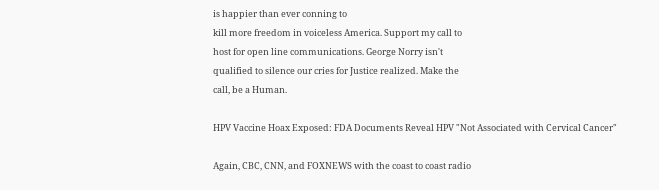is happier than ever conning to
kill more freedom in voiceless America. Support my call to
host for open line communications. George Norry isn't
qualified to silence our cries for Justice realized. Make the
call, be a Human.

HPV Vaccine Hoax Exposed: FDA Documents Reveal HPV "Not Associated with Cervical Cancer"

Again, CBC, CNN, and FOXNEWS with the coast to coast radio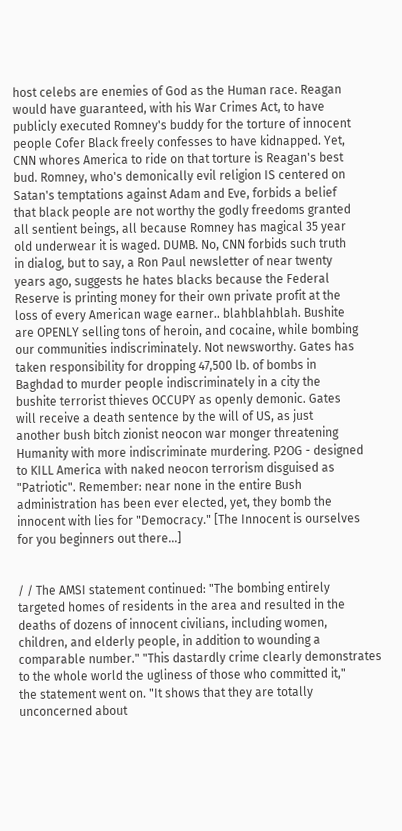host celebs are enemies of God as the Human race. Reagan
would have guaranteed, with his War Crimes Act, to have
publicly executed Romney's buddy for the torture of innocent
people Cofer Black freely confesses to have kidnapped. Yet,
CNN whores America to ride on that torture is Reagan's best
bud. Romney, who's demonically evil religion IS centered on
Satan's temptations against Adam and Eve, forbids a belief
that black people are not worthy the godly freedoms granted
all sentient beings, all because Romney has magical 35 year
old underwear it is waged. DUMB. No, CNN forbids such truth
in dialog, but to say, a Ron Paul newsletter of near twenty
years ago, suggests he hates blacks because the Federal
Reserve is printing money for their own private profit at the
loss of every American wage earner.. blahblahblah. Bushite
are OPENLY selling tons of heroin, and cocaine, while bombing
our communities indiscriminately. Not newsworthy. Gates has
taken responsibility for dropping 47,500 lb. of bombs in
Baghdad to murder people indiscriminately in a city the
bushite terrorist thieves OCCUPY as openly demonic. Gates
will receive a death sentence by the will of US, as just
another bush bitch zionist neocon war monger threatening
Humanity with more indiscriminate murdering. P2OG - designed
to KILL America with naked neocon terrorism disguised as
"Patriotic". Remember: near none in the entire Bush
administration has been ever elected, yet, they bomb the
innocent with lies for "Democracy." [The Innocent is ourselves
for you beginners out there...]


/ / The AMSI statement continued: "The bombing entirely
targeted homes of residents in the area and resulted in the
deaths of dozens of innocent civilians, including women,
children, and elderly people, in addition to wounding a
comparable number." "This dastardly crime clearly demonstrates
to the whole world the ugliness of those who committed it,"
the statement went on. "It shows that they are totally
unconcerned about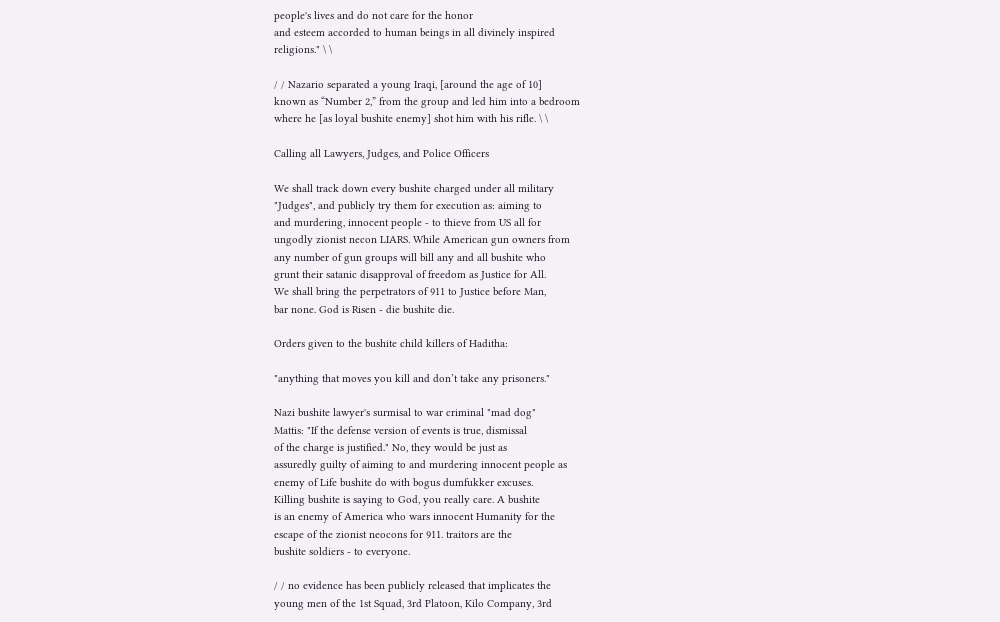people's lives and do not care for the honor
and esteem accorded to human beings in all divinely inspired
religions." \ \

/ / Nazario separated a young Iraqi, [around the age of 10]
known as “Number 2,” from the group and led him into a bedroom
where he [as loyal bushite enemy] shot him with his rifle. \ \

Calling all Lawyers, Judges, and Police Officers

We shall track down every bushite charged under all military
"Judges", and publicly try them for execution as: aiming to
and murdering, innocent people - to thieve from US all for
ungodly zionist necon LIARS. While American gun owners from
any number of gun groups will bill any and all bushite who
grunt their satanic disapproval of freedom as Justice for All.
We shall bring the perpetrators of 911 to Justice before Man,
bar none. God is Risen - die bushite die.

Orders given to the bushite child killers of Haditha:

"anything that moves you kill and don’t take any prisoners."

Nazi bushite lawyer's surmisal to war criminal "mad dog"
Mattis: "If the defense version of events is true, dismissal
of the charge is justified." No, they would be just as
assuredly guilty of aiming to and murdering innocent people as
enemy of Life bushite do with bogus dumfukker excuses.
Killing bushite is saying to God, you really care. A bushite
is an enemy of America who wars innocent Humanity for the
escape of the zionist neocons for 911. traitors are the
bushite soldiers - to everyone.

/ / no evidence has been publicly released that implicates the
young men of the 1st Squad, 3rd Platoon, Kilo Company, 3rd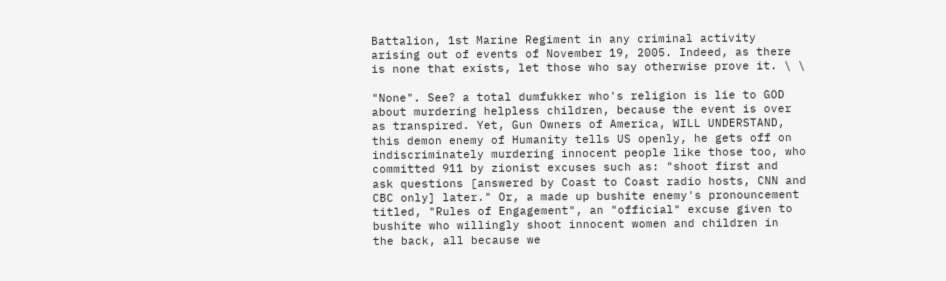Battalion, 1st Marine Regiment in any criminal activity
arising out of events of November 19, 2005. Indeed, as there
is none that exists, let those who say otherwise prove it. \ \

"None". See? a total dumfukker who's religion is lie to GOD
about murdering helpless children, because the event is over
as transpired. Yet, Gun Owners of America, WILL UNDERSTAND,
this demon enemy of Humanity tells US openly, he gets off on
indiscriminately murdering innocent people like those too, who
committed 911 by zionist excuses such as: "shoot first and
ask questions [answered by Coast to Coast radio hosts, CNN and
CBC only] later." Or, a made up bushite enemy's pronouncement
titled, "Rules of Engagement", an "official" excuse given to
bushite who willingly shoot innocent women and children in
the back, all because we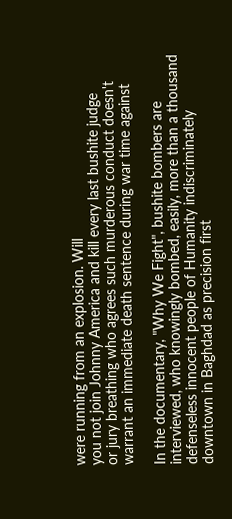were running from an explosion. Will
you not join Johnny America and kill every last bushite judge
or jury breathing who agrees such murderous conduct doesn't
warrant an immediate death sentence during war time against

In the documentary, "Why We Fight", bushite bombers are
interviewed, who knowingly bombed, easily, more than a thousand
defenseless innocent people of Humanity indiscriminately
downtown in Baghdad as precision first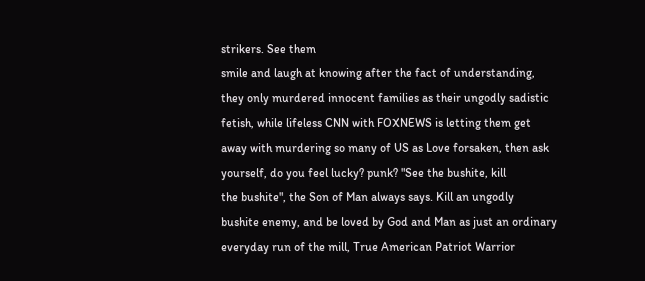strikers. See them
smile and laugh at knowing after the fact of understanding,
they only murdered innocent families as their ungodly sadistic
fetish, while lifeless CNN with FOXNEWS is letting them get
away with murdering so many of US as Love forsaken, then ask
yourself, do you feel lucky? punk? "See the bushite, kill
the bushite", the Son of Man always says. Kill an ungodly
bushite enemy, and be loved by God and Man as just an ordinary
everyday run of the mill, True American Patriot Warrior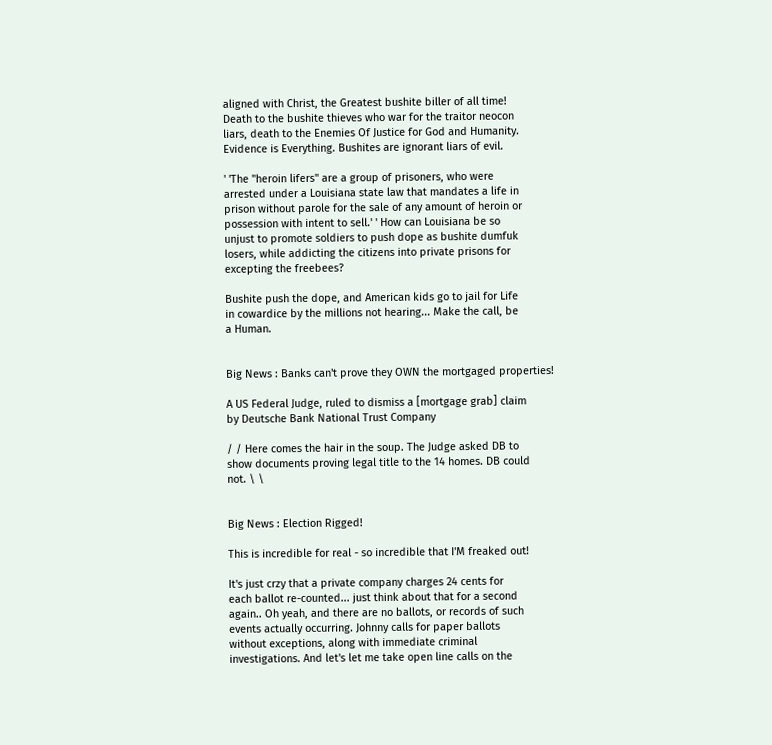aligned with Christ, the Greatest bushite biller of all time!
Death to the bushite thieves who war for the traitor neocon
liars, death to the Enemies Of Justice for God and Humanity.
Evidence is Everything. Bushites are ignorant liars of evil.

' 'The "heroin lifers" are a group of prisoners, who were
arrested under a Louisiana state law that mandates a life in
prison without parole for the sale of any amount of heroin or
possession with intent to sell.' ' How can Louisiana be so
unjust to promote soldiers to push dope as bushite dumfuk
losers, while addicting the citizens into private prisons for
excepting the freebees?

Bushite push the dope, and American kids go to jail for Life
in cowardice by the millions not hearing... Make the call, be
a Human.


Big News : Banks can't prove they OWN the mortgaged properties!

A US Federal Judge, ruled to dismiss a [mortgage grab] claim
by Deutsche Bank National Trust Company

/ / Here comes the hair in the soup. The Judge asked DB to
show documents proving legal title to the 14 homes. DB could
not. \ \


Big News : Election Rigged!

This is incredible for real - so incredible that I'M freaked out!

It's just crzy that a private company charges 24 cents for
each ballot re-counted... just think about that for a second
again.. Oh yeah, and there are no ballots, or records of such
events actually occurring. Johnny calls for paper ballots
without exceptions, along with immediate criminal
investigations. And let's let me take open line calls on the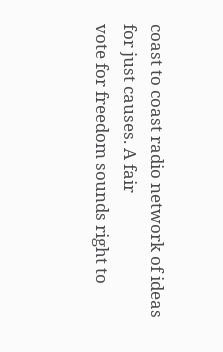coast to coast radio network of ideas for just causes. A fair
vote for freedom sounds right to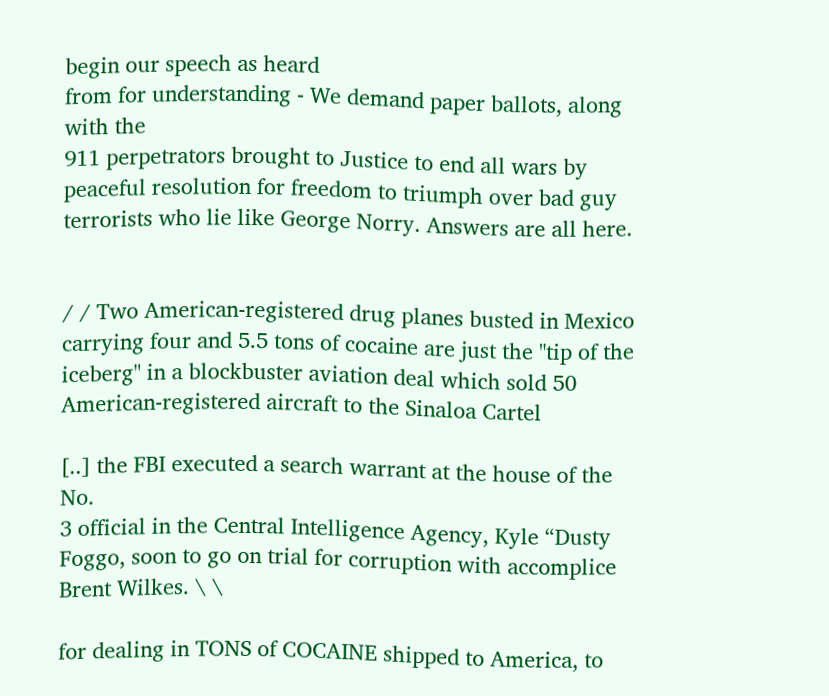begin our speech as heard
from for understanding - We demand paper ballots, along with the
911 perpetrators brought to Justice to end all wars by
peaceful resolution for freedom to triumph over bad guy
terrorists who lie like George Norry. Answers are all here.


/ / Two American-registered drug planes busted in Mexico
carrying four and 5.5 tons of cocaine are just the "tip of the
iceberg" in a blockbuster aviation deal which sold 50
American-registered aircraft to the Sinaloa Cartel

[..] the FBI executed a search warrant at the house of the No.
3 official in the Central Intelligence Agency, Kyle “Dusty
Foggo, soon to go on trial for corruption with accomplice
Brent Wilkes. \ \

for dealing in TONS of COCAINE shipped to America, to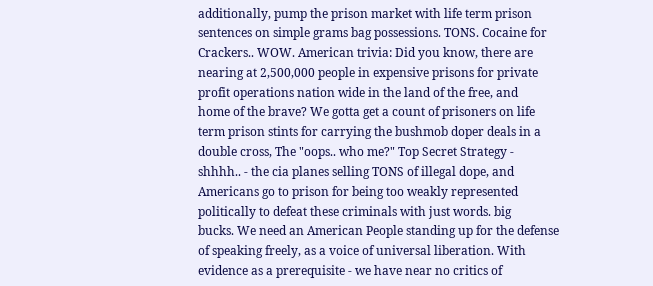additionally, pump the prison market with life term prison
sentences on simple grams bag possessions. TONS. Cocaine for
Crackers.. WOW. American trivia: Did you know, there are
nearing at 2,500,000 people in expensive prisons for private
profit operations nation wide in the land of the free, and
home of the brave? We gotta get a count of prisoners on life
term prison stints for carrying the bushmob doper deals in a
double cross, The "oops.. who me?" Top Secret Strategy -
shhhh.. - the cia planes selling TONS of illegal dope, and
Americans go to prison for being too weakly represented
politically to defeat these criminals with just words. big
bucks. We need an American People standing up for the defense
of speaking freely, as a voice of universal liberation. With
evidence as a prerequisite - we have near no critics of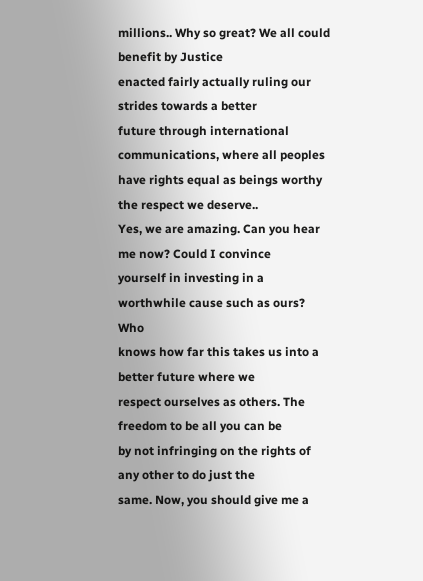millions.. Why so great? We all could benefit by Justice
enacted fairly actually ruling our strides towards a better
future through international communications, where all peoples
have rights equal as beings worthy the respect we deserve..
Yes, we are amazing. Can you hear me now? Could I convince
yourself in investing in a worthwhile cause such as ours? Who
knows how far this takes us into a better future where we
respect ourselves as others. The freedom to be all you can be
by not infringing on the rights of any other to do just the
same. Now, you should give me a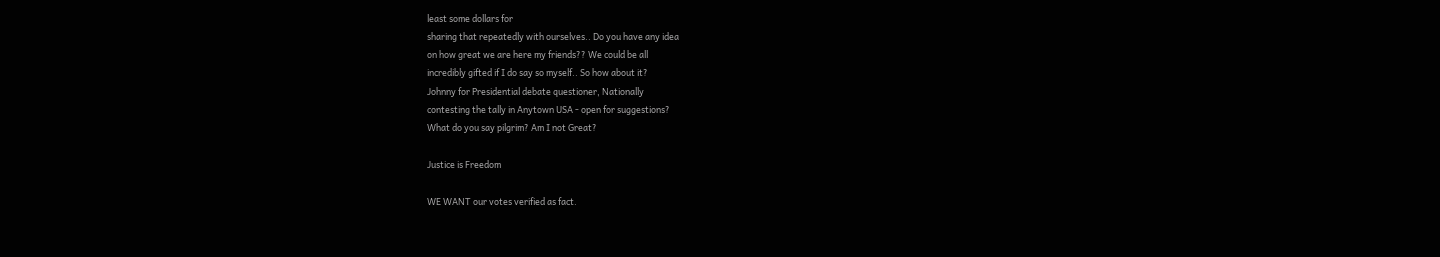least some dollars for
sharing that repeatedly with ourselves.. Do you have any idea
on how great we are here my friends?? We could be all
incredibly gifted if I do say so myself.. So how about it?
Johnny for Presidential debate questioner, Nationally
contesting the tally in Anytown USA - open for suggestions?
What do you say pilgrim? Am I not Great?

Justice is Freedom

WE WANT our votes verified as fact.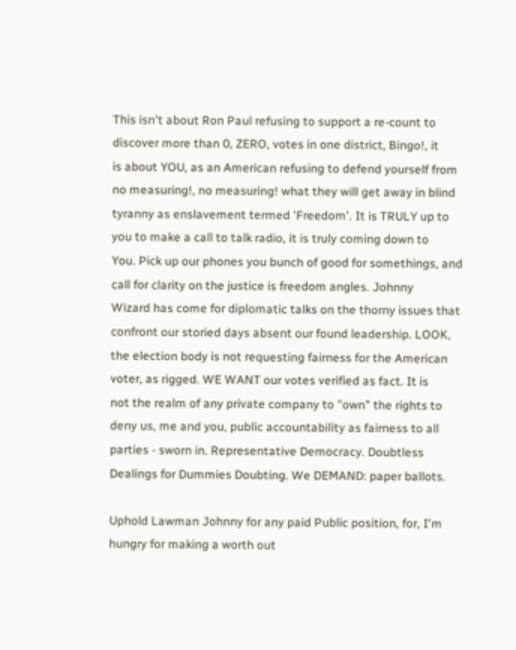This isn't about Ron Paul refusing to support a re-count to
discover more than 0, ZERO, votes in one district, Bingo!, it
is about YOU, as an American refusing to defend yourself from
no measuring!, no measuring! what they will get away in blind
tyranny as enslavement termed 'Freedom'. It is TRULY up to
you to make a call to talk radio, it is truly coming down to
You. Pick up our phones you bunch of good for somethings, and
call for clarity on the justice is freedom angles. Johnny
Wizard has come for diplomatic talks on the thorny issues that
confront our storied days absent our found leadership. LOOK,
the election body is not requesting fairness for the American
voter, as rigged. WE WANT our votes verified as fact. It is
not the realm of any private company to "own" the rights to
deny us, me and you, public accountability as fairness to all
parties - sworn in. Representative Democracy. Doubtless
Dealings for Dummies Doubting. We DEMAND: paper ballots.

Uphold Lawman Johnny for any paid Public position, for, I'm
hungry for making a worth out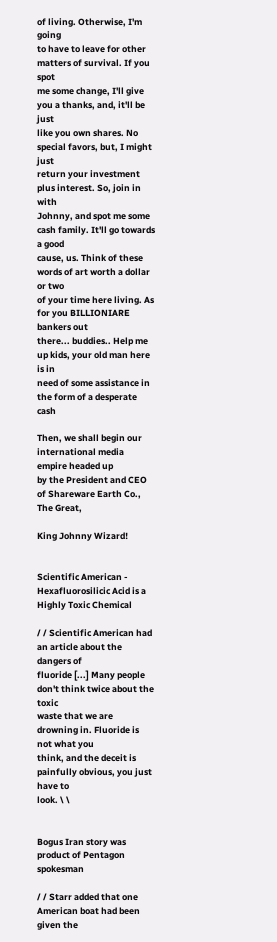of living. Otherwise, I'm going
to have to leave for other matters of survival. If you spot
me some change, I'll give you a thanks, and, it'll be just
like you own shares. No special favors, but, I might just
return your investment plus interest. So, join in with
Johnny, and spot me some cash family. It'll go towards a good
cause, us. Think of these words of art worth a dollar or two
of your time here living. As for you BILLIONIARE bankers out
there... buddies.. Help me up kids, your old man here is in
need of some assistance in the form of a desperate cash

Then, we shall begin our international media empire headed up
by the President and CEO of Shareware Earth Co., The Great,

King Johnny Wizard!


Scientific American - Hexafluorosilicic Acid is a Highly Toxic Chemical

/ / Scientific American had an article about the dangers of
fluoride [...] Many people don't think twice about the toxic
waste that we are drowning in. Fluoride is not what you
think, and the deceit is painfully obvious, you just have to
look. \ \


Bogus Iran story was product of Pentagon spokesman

/ / Starr added that one American boat had been given the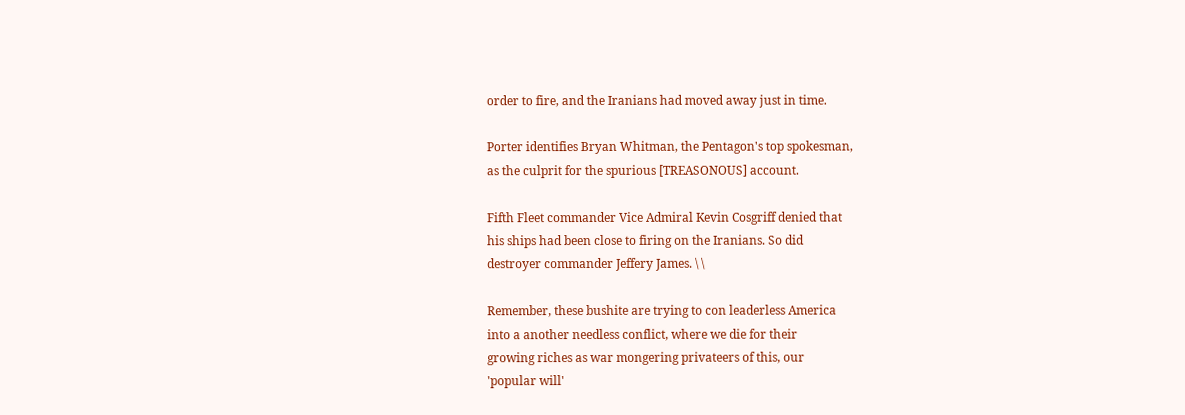order to fire, and the Iranians had moved away just in time.

Porter identifies Bryan Whitman, the Pentagon's top spokesman,
as the culprit for the spurious [TREASONOUS] account.

Fifth Fleet commander Vice Admiral Kevin Cosgriff denied that
his ships had been close to firing on the Iranians. So did
destroyer commander Jeffery James. \ \

Remember, these bushite are trying to con leaderless America
into a another needless conflict, where we die for their
growing riches as war mongering privateers of this, our
'popular will'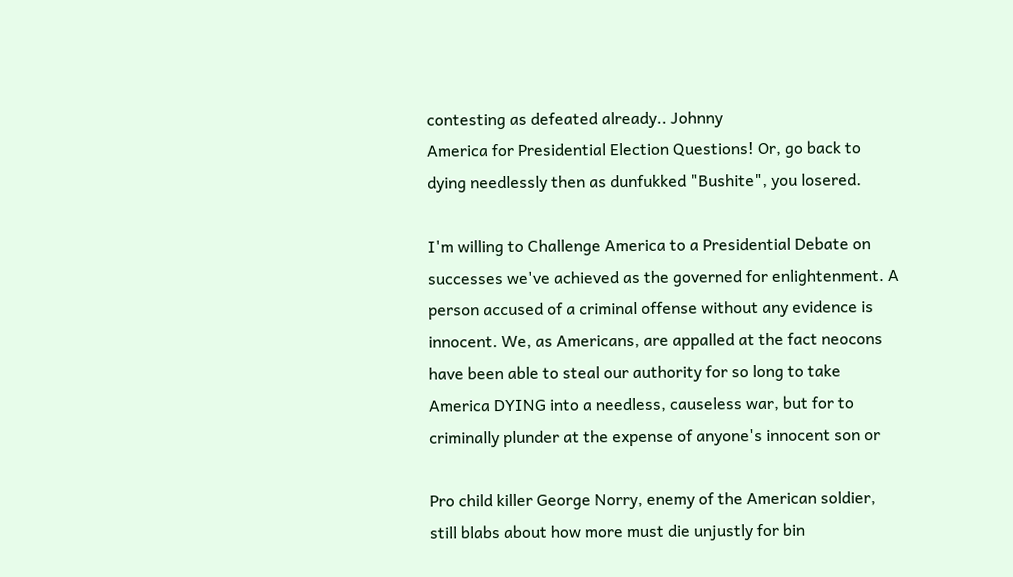contesting as defeated already.. Johnny
America for Presidential Election Questions! Or, go back to
dying needlessly then as dunfukked "Bushite", you losered.

I'm willing to Challenge America to a Presidential Debate on
successes we've achieved as the governed for enlightenment. A
person accused of a criminal offense without any evidence is
innocent. We, as Americans, are appalled at the fact neocons
have been able to steal our authority for so long to take
America DYING into a needless, causeless war, but for to
criminally plunder at the expense of anyone's innocent son or

Pro child killer George Norry, enemy of the American soldier,
still blabs about how more must die unjustly for bin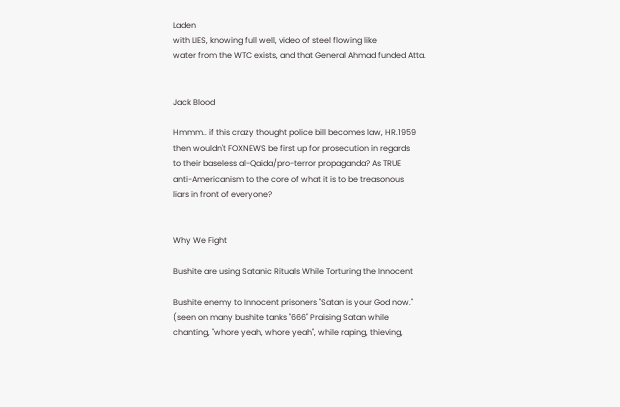Laden
with LIES, knowing full well, video of steel flowing like
water from the WTC exists, and that General Ahmad funded Atta.


Jack Blood

Hmmm.. if this crazy thought police bill becomes law, HR.1959
then wouldn't FOXNEWS be first up for prosecution in regards
to their baseless al-Qaida/pro-terror propaganda? As TRUE
anti-Americanism to the core of what it is to be treasonous
liars in front of everyone?


Why We Fight

Bushite are using Satanic Rituals While Torturing the Innocent

Bushite enemy to Innocent prisoners "Satan is your God now."
(seen on many bushite tanks "666" Praising Satan while
chanting, "whore yeah, whore yeah", while raping, thieving,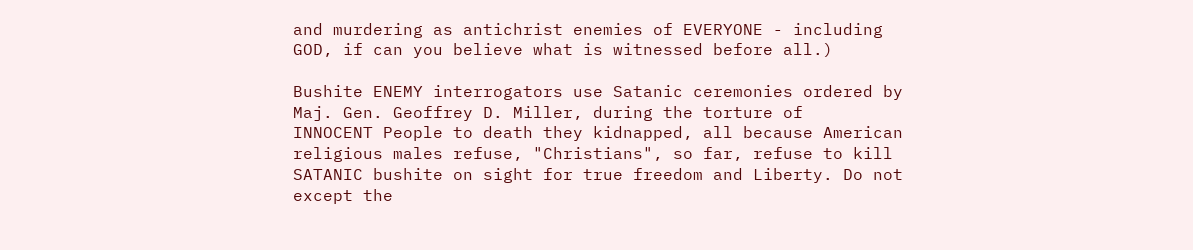and murdering as antichrist enemies of EVERYONE - including
GOD, if can you believe what is witnessed before all.)

Bushite ENEMY interrogators use Satanic ceremonies ordered by
Maj. Gen. Geoffrey D. Miller, during the torture of
INNOCENT People to death they kidnapped, all because American
religious males refuse, "Christians", so far, refuse to kill
SATANIC bushite on sight for true freedom and Liberty. Do not
except the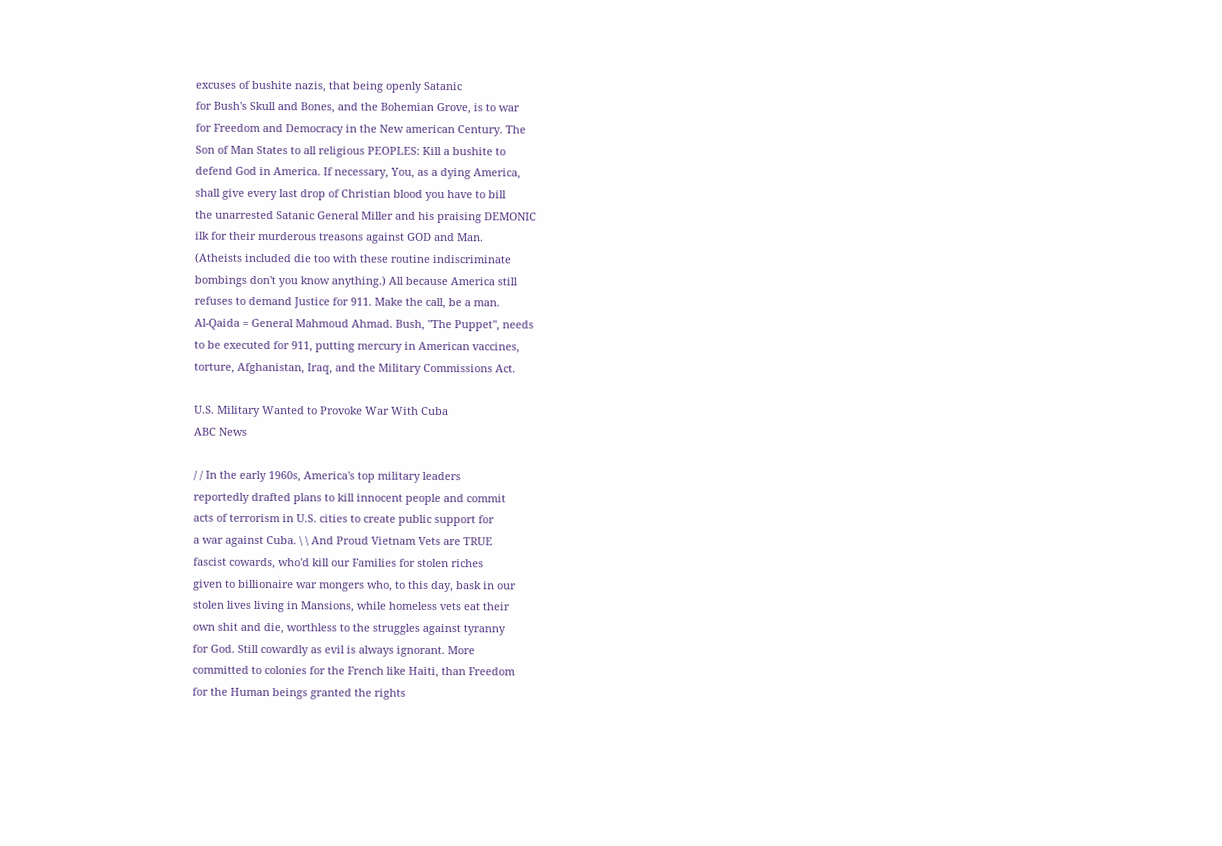excuses of bushite nazis, that being openly Satanic
for Bush's Skull and Bones, and the Bohemian Grove, is to war
for Freedom and Democracy in the New american Century. The
Son of Man States to all religious PEOPLES: Kill a bushite to
defend God in America. If necessary, You, as a dying America,
shall give every last drop of Christian blood you have to bill
the unarrested Satanic General Miller and his praising DEMONIC
ilk for their murderous treasons against GOD and Man.
(Atheists included die too with these routine indiscriminate
bombings don't you know anything.) All because America still
refuses to demand Justice for 911. Make the call, be a man.
Al-Qaida = General Mahmoud Ahmad. Bush, "The Puppet", needs
to be executed for 911, putting mercury in American vaccines,
torture, Afghanistan, Iraq, and the Military Commissions Act.

U.S. Military Wanted to Provoke War With Cuba
ABC News

/ / In the early 1960s, America's top military leaders
reportedly drafted plans to kill innocent people and commit
acts of terrorism in U.S. cities to create public support for
a war against Cuba. \ \ And Proud Vietnam Vets are TRUE
fascist cowards, who'd kill our Families for stolen riches
given to billionaire war mongers who, to this day, bask in our
stolen lives living in Mansions, while homeless vets eat their
own shit and die, worthless to the struggles against tyranny
for God. Still cowardly as evil is always ignorant. More
committed to colonies for the French like Haiti, than Freedom
for the Human beings granted the rights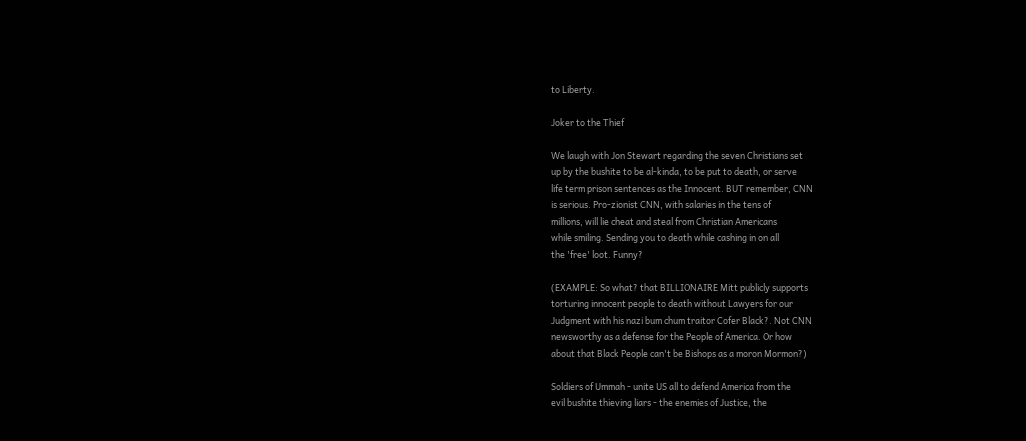to Liberty.

Joker to the Thief

We laugh with Jon Stewart regarding the seven Christians set
up by the bushite to be al-kinda, to be put to death, or serve
life term prison sentences as the Innocent. BUT remember, CNN
is serious. Pro-zionist CNN, with salaries in the tens of
millions, will lie cheat and steal from Christian Americans
while smiling. Sending you to death while cashing in on all
the 'free' loot. Funny?

(EXAMPLE: So what? that BILLIONAIRE Mitt publicly supports
torturing innocent people to death without Lawyers for our
Judgment with his nazi bum chum traitor Cofer Black?. Not CNN
newsworthy as a defense for the People of America. Or how
about that Black People can't be Bishops as a moron Mormon?)

Soldiers of Ummah - unite US all to defend America from the
evil bushite thieving liars - the enemies of Justice, the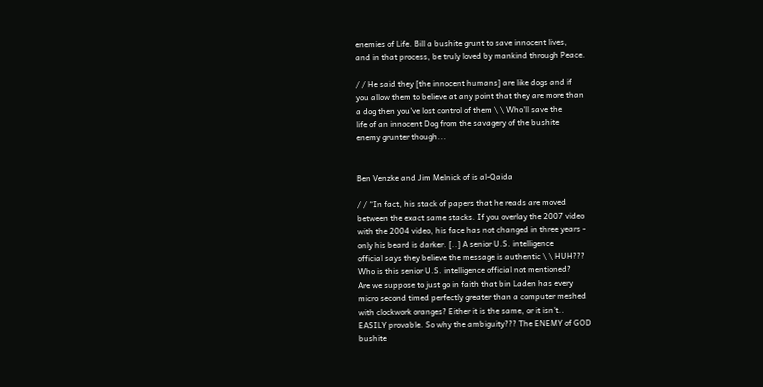enemies of Life. Bill a bushite grunt to save innocent lives,
and in that process, be truly loved by mankind through Peace.

/ / He said they [the innocent humans] are like dogs and if
you allow them to believe at any point that they are more than
a dog then you've lost control of them \ \ Who'll save the
life of an innocent Dog from the savagery of the bushite
enemy grunter though...


Ben Venzke and Jim Melnick of is al-Qaida

/ / “In fact, his stack of papers that he reads are moved
between the exact same stacks. If you overlay the 2007 video
with the 2004 video, his face has not changed in three years -
only his beard is darker. [..] A senior U.S. intelligence
official says they believe the message is authentic \ \ HUH???
Who is this senior U.S. intelligence official not mentioned?
Are we suppose to just go in faith that bin Laden has every
micro second timed perfectly greater than a computer meshed
with clockwork oranges? Either it is the same, or it isn't..
EASILY provable. So why the ambiguity??? The ENEMY of GOD
bushite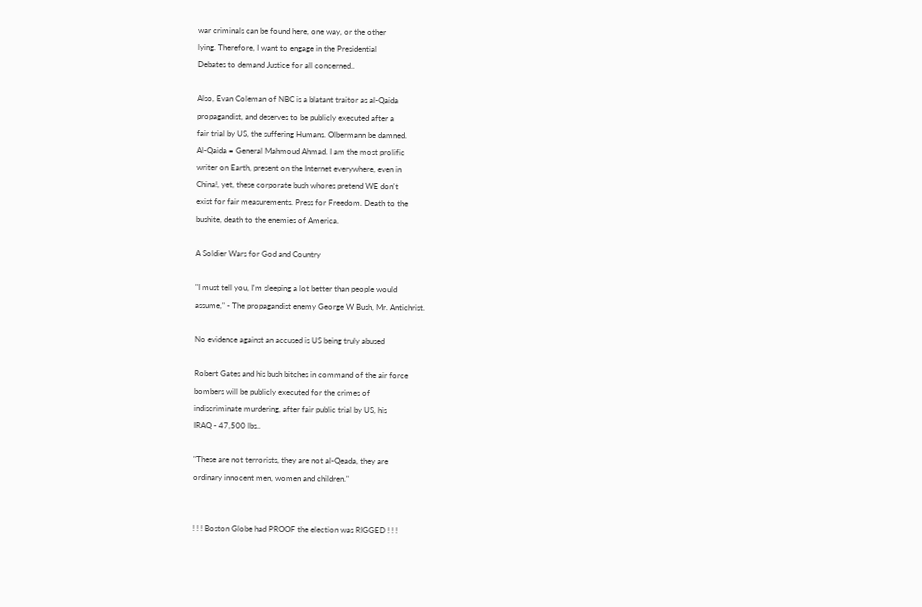war criminals can be found here, one way, or the other
lying. Therefore, I want to engage in the Presidential
Debates to demand Justice for all concerned..

Also, Evan Coleman of NBC is a blatant traitor as al-Qaida
propagandist, and deserves to be publicly executed after a
fair trial by US, the suffering Humans. Olbermann be damned.
Al-Qaida = General Mahmoud Ahmad. I am the most prolific
writer on Earth, present on the Internet everywhere, even in
China!, yet, these corporate bush whores pretend WE don't
exist for fair measurements. Press for Freedom. Death to the
bushite, death to the enemies of America.

A Soldier Wars for God and Country

"I must tell you, I'm sleeping a lot better than people would
assume," - The propagandist enemy George W Bush, Mr. Antichrist.

No evidence against an accused is US being truly abused

Robert Gates and his bush bitches in command of the air force
bombers will be publicly executed for the crimes of
indiscriminate murdering, after fair public trial by US, his
IRAQ - 47,500 lbs..

"These are not terrorists, they are not al-Qeada, they are
ordinary innocent men, women and children."


! ! ! Boston Globe had PROOF the election was RIGGED ! ! !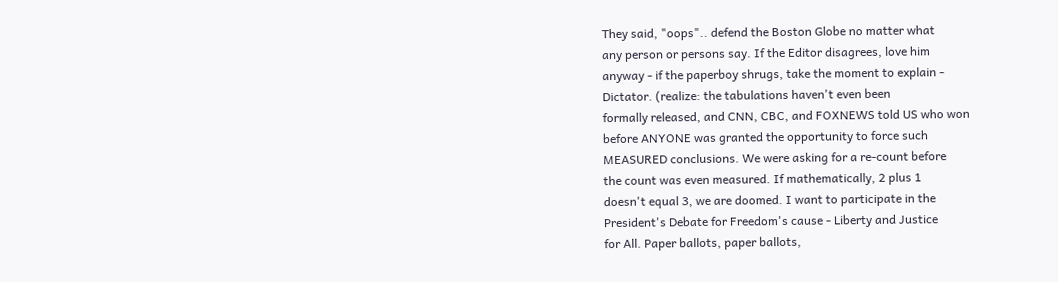They said, "oops".. defend the Boston Globe no matter what
any person or persons say. If the Editor disagrees, love him
anyway - if the paperboy shrugs, take the moment to explain -
Dictator. (realize: the tabulations haven't even been
formally released, and CNN, CBC, and FOXNEWS told US who won
before ANYONE was granted the opportunity to force such
MEASURED conclusions. We were asking for a re-count before
the count was even measured. If mathematically, 2 plus 1
doesn't equal 3, we are doomed. I want to participate in the
President's Debate for Freedom's cause - Liberty and Justice
for All. Paper ballots, paper ballots,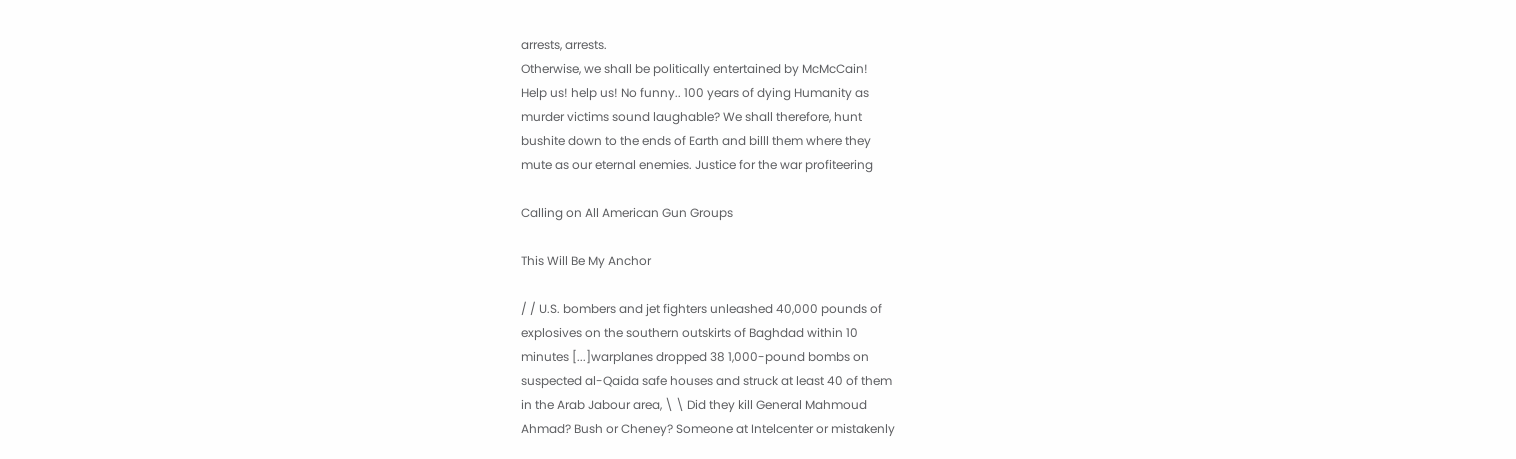arrests, arrests.
Otherwise, we shall be politically entertained by McMcCain!
Help us! help us! No funny.. 100 years of dying Humanity as
murder victims sound laughable? We shall therefore, hunt
bushite down to the ends of Earth and billl them where they
mute as our eternal enemies. Justice for the war profiteering

Calling on All American Gun Groups

This Will Be My Anchor

/ / U.S. bombers and jet fighters unleashed 40,000 pounds of
explosives on the southern outskirts of Baghdad within 10
minutes [...]warplanes dropped 38 1,000-pound bombs on
suspected al-Qaida safe houses and struck at least 40 of them
in the Arab Jabour area, \ \ Did they kill General Mahmoud
Ahmad? Bush or Cheney? Someone at Intelcenter or mistakenly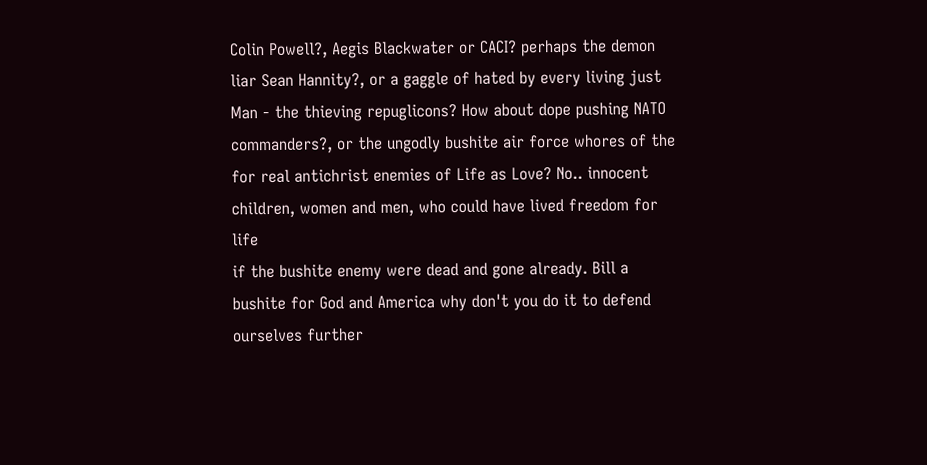Colin Powell?, Aegis Blackwater or CACI? perhaps the demon
liar Sean Hannity?, or a gaggle of hated by every living just
Man - the thieving repuglicons? How about dope pushing NATO
commanders?, or the ungodly bushite air force whores of the
for real antichrist enemies of Life as Love? No.. innocent
children, women and men, who could have lived freedom for life
if the bushite enemy were dead and gone already. Bill a
bushite for God and America why don't you do it to defend
ourselves further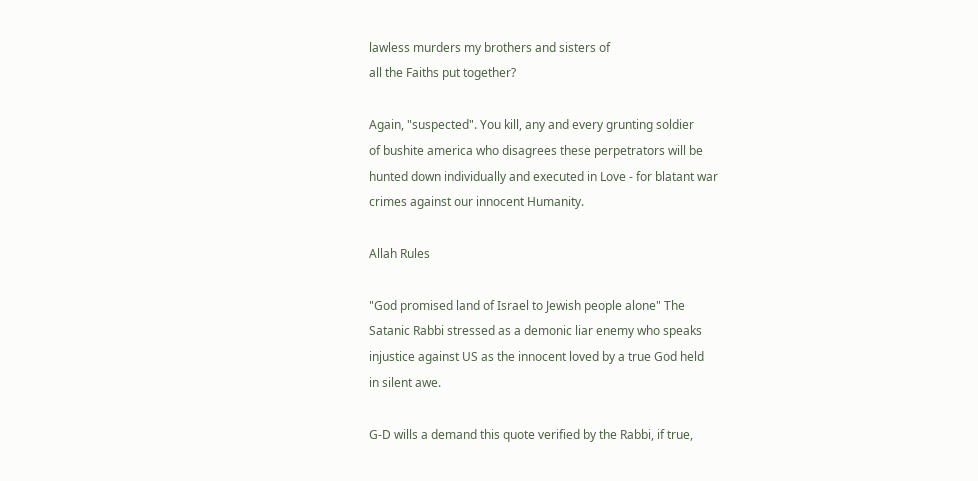lawless murders my brothers and sisters of
all the Faiths put together?

Again, "suspected". You kill, any and every grunting soldier
of bushite america who disagrees these perpetrators will be
hunted down individually and executed in Love - for blatant war
crimes against our innocent Humanity.

Allah Rules

"God promised land of Israel to Jewish people alone" The
Satanic Rabbi stressed as a demonic liar enemy who speaks
injustice against US as the innocent loved by a true God held
in silent awe.

G-D wills a demand this quote verified by the Rabbi, if true,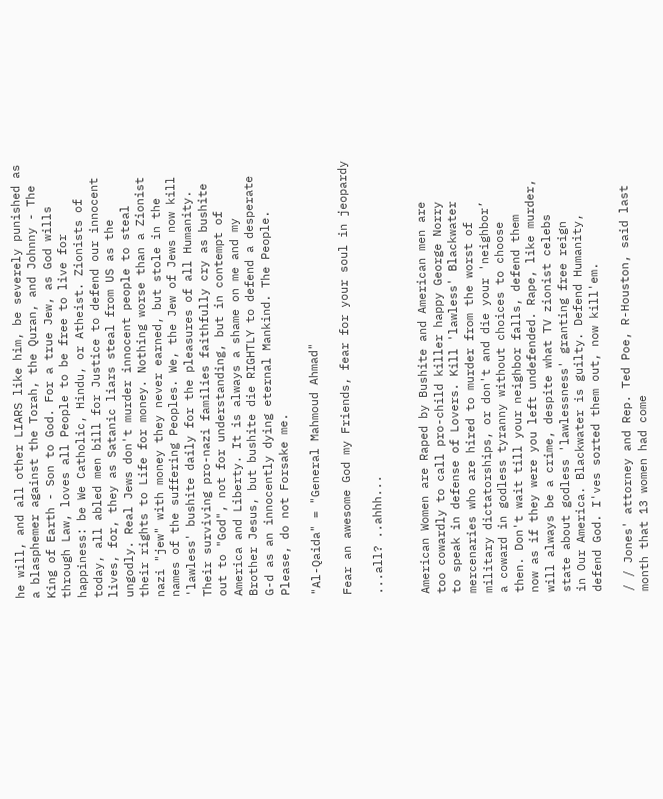he will, and all other LIARS like him, be severely punished as
a blasphemer against the Torah, the Quran, and Johnny - The
King of Earth - Son to God. For a true Jew, as God wills
through Law, loves all People to be free to live for
happiness: be We Catholic, Hindu, or Atheist. Zionists of
today, all abled men bill for Justice to defend our innocent
lives, for, they as Satanic liars steal from US as the
ungodly. Real Jews don't murder innocent people to steal
their rights to Life for money. Nothing worse than a Zionist
nazi "jew" with money they never earned, but stole in the
names of the suffering Peoples. We, the Jew of Jews now kill
'lawless' bushite daily for the pleasures of all Humanity.
Their surviving pro-nazi families faithfully cry as bushite
out to "God", not for understanding, but in contempt of
America and Liberty. It is always a shame on me and my
Brother Jesus, but bushite die RIGHTLY to defend a desperate
G-d as an innocently dying eternal Mankind. The People.
Please, do not Forsake me.

"Al-Qaida" = "General Mahmoud Ahmad"

Fear an awesome God my Friends, fear for your soul in jeopardy

...all? ..ahhh...


American Women are Raped by Bushite and American men are
too cowardly to call pro-child killer happy George Norry
to speak in defense of Lovers. Kill 'lawless' Blackwater
mercenaries who are hired to murder from the worst of
military dictatorships, or don't and die your 'neighbor’
a coward in godless tyranny without choices to choose
then. Don't wait till your neighbor falls, defend them
now as if they were you left undefended. Rape, like murder,
will always be a crime, despite what TV zionist celebs
state about godless 'lawlessness' granting free reign
in Our America. Blackwater is guilty. Defend Humanity,
defend God. I'ves sorted them out, now kill'em.

/ / Jones' attorney and Rep. Ted Poe, R-Houston, said last
month that 13 women had come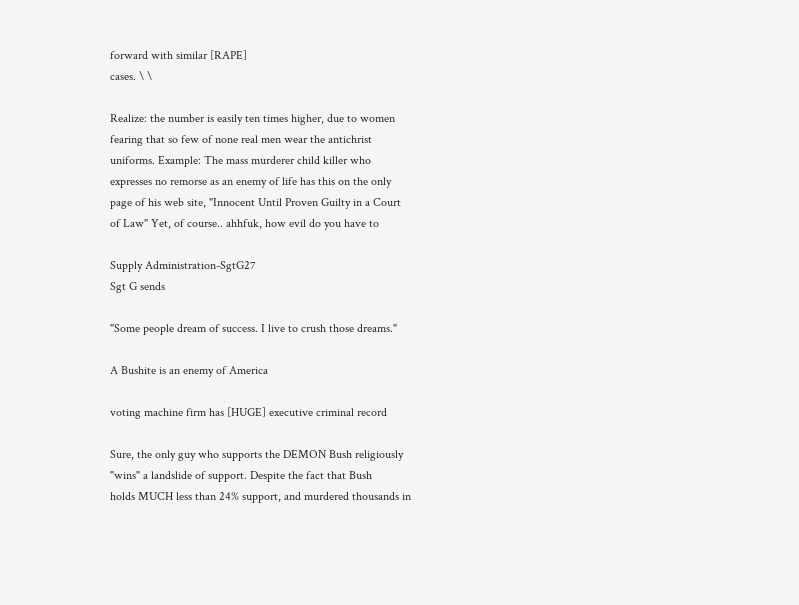forward with similar [RAPE]
cases. \ \

Realize: the number is easily ten times higher, due to women
fearing that so few of none real men wear the antichrist
uniforms. Example: The mass murderer child killer who
expresses no remorse as an enemy of life has this on the only
page of his web site, "Innocent Until Proven Guilty in a Court
of Law" Yet, of course.. ahhfuk, how evil do you have to

Supply Administration-SgtG27
Sgt G sends

"Some people dream of success. I live to crush those dreams."

A Bushite is an enemy of America

voting machine firm has [HUGE] executive criminal record

Sure, the only guy who supports the DEMON Bush religiously
"wins" a landslide of support. Despite the fact that Bush
holds MUCH less than 24% support, and murdered thousands in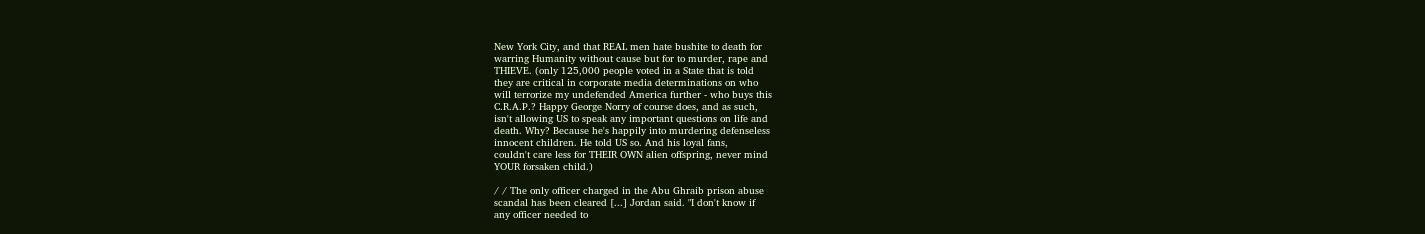New York City, and that REAL men hate bushite to death for
warring Humanity without cause but for to murder, rape and
THIEVE. (only 125,000 people voted in a State that is told
they are critical in corporate media determinations on who
will terrorize my undefended America further - who buys this
C.R.A.P.? Happy George Norry of course does, and as such,
isn't allowing US to speak any important questions on life and
death. Why? Because he's happily into murdering defenseless
innocent children. He told US so. And his loyal fans,
couldn't care less for THEIR OWN alien offspring, never mind
YOUR forsaken child.)

/ / The only officer charged in the Abu Ghraib prison abuse
scandal has been cleared [...] Jordan said. "I don't know if
any officer needed to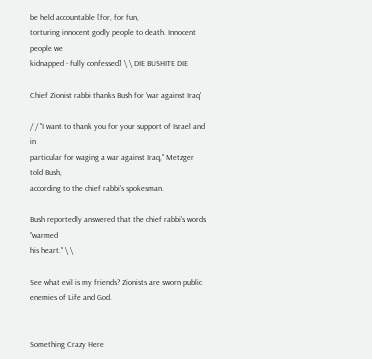be held accountable [for, for fun,
torturing innocent godly people to death. Innocent people we
kidnapped - fully confessed] \ \ DIE BUSHITE DIE

Chief Zionist rabbi thanks Bush for 'war against Iraq'

/ / "I want to thank you for your support of Israel and in
particular for waging a war against Iraq," Metzger told Bush,
according to the chief rabbi's spokesman.

Bush reportedly answered that the chief rabbi's words "warmed
his heart." \ \

See what evil is my friends? Zionists are sworn public
enemies of Life and God.


Something Crazy Here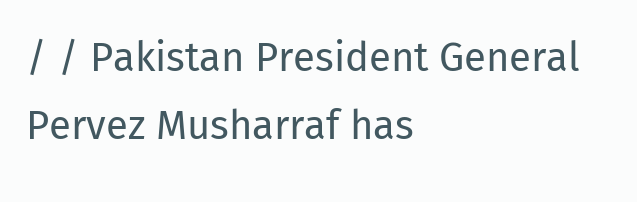/ / Pakistan President General Pervez Musharraf has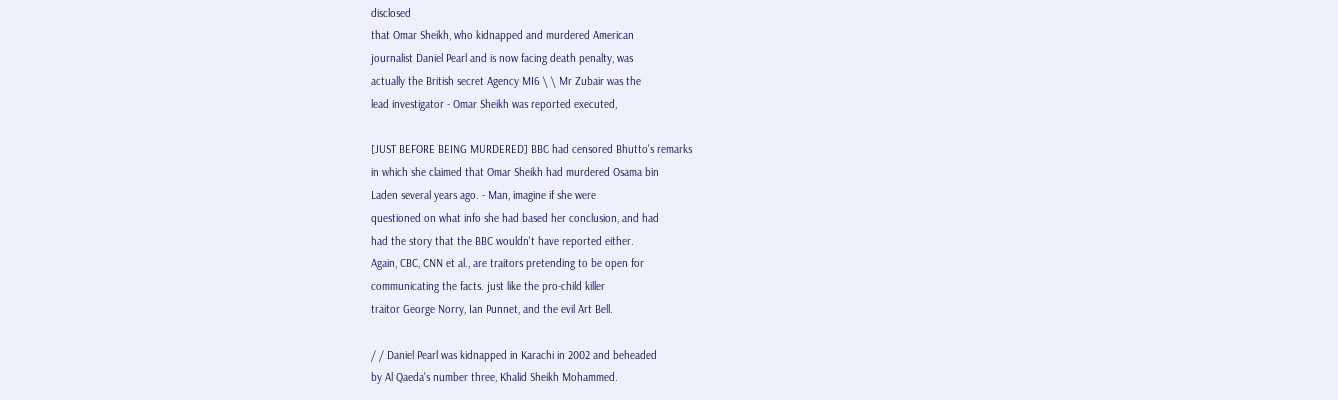disclosed
that Omar Sheikh, who kidnapped and murdered American
journalist Daniel Pearl and is now facing death penalty, was
actually the British secret Agency MI6 \ \ Mr Zubair was the
lead investigator - Omar Sheikh was reported executed,

[JUST BEFORE BEING MURDERED] BBC had censored Bhutto's remarks
in which she claimed that Omar Sheikh had murdered Osama bin
Laden several years ago. - Man, imagine if she were
questioned on what info she had based her conclusion, and had
had the story that the BBC wouldn't have reported either.
Again, CBC, CNN et al., are traitors pretending to be open for
communicating the facts. just like the pro-child killer
traitor George Norry, Ian Punnet, and the evil Art Bell.

/ / Daniel Pearl was kidnapped in Karachi in 2002 and beheaded
by Al Qaeda's number three, Khalid Sheikh Mohammed.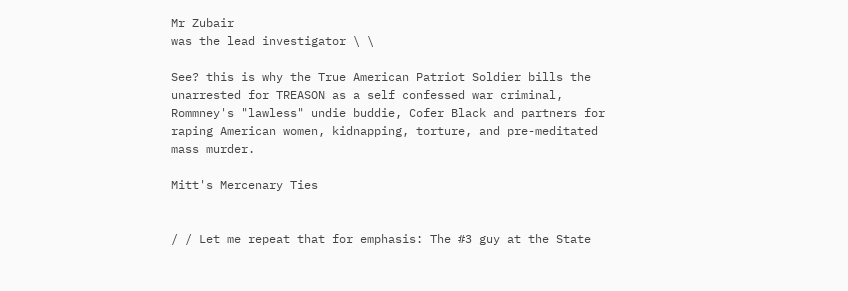Mr Zubair
was the lead investigator \ \

See? this is why the True American Patriot Soldier bills the
unarrested for TREASON as a self confessed war criminal,
Rommney's "lawless" undie buddie, Cofer Black and partners for
raping American women, kidnapping, torture, and pre-meditated
mass murder.

Mitt's Mercenary Ties


/ / Let me repeat that for emphasis: The #3 guy at the State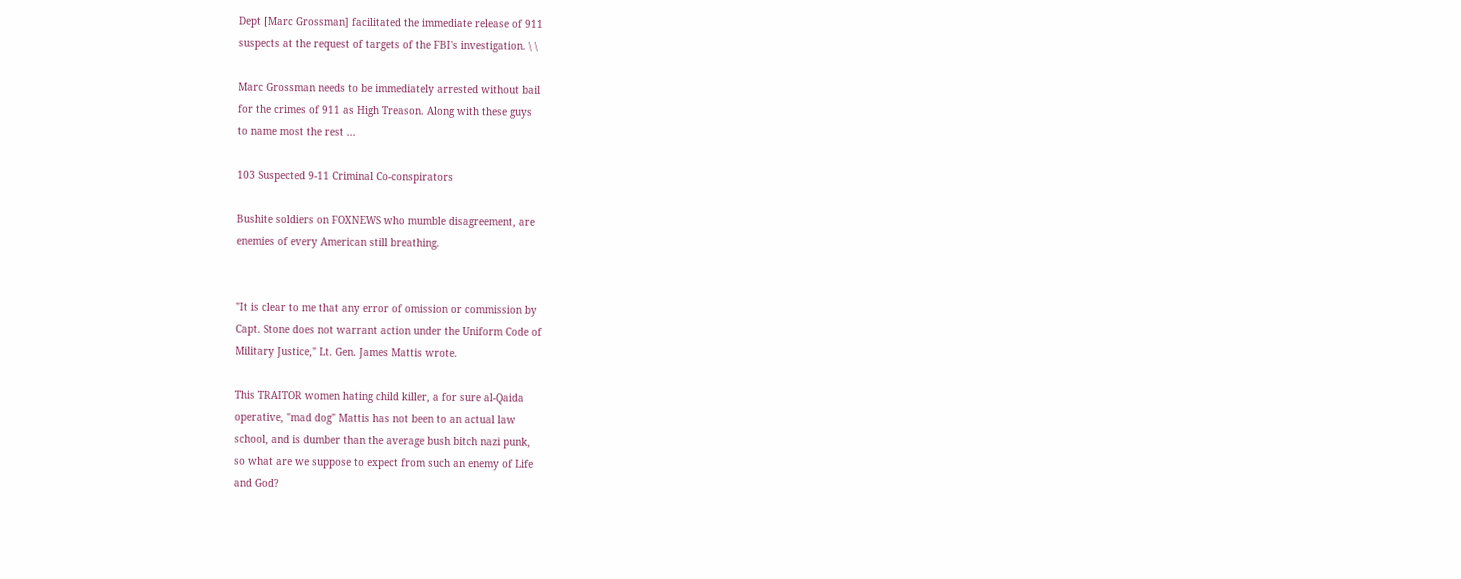Dept [Marc Grossman] facilitated the immediate release of 911
suspects at the request of targets of the FBI's investigation. \ \

Marc Grossman needs to be immediately arrested without bail
for the crimes of 911 as High Treason. Along with these guys
to name most the rest ...

103 Suspected 9-11 Criminal Co-conspirators

Bushite soldiers on FOXNEWS who mumble disagreement, are
enemies of every American still breathing.


"It is clear to me that any error of omission or commission by
Capt. Stone does not warrant action under the Uniform Code of
Military Justice," Lt. Gen. James Mattis wrote.

This TRAITOR women hating child killer, a for sure al-Qaida
operative, "mad dog" Mattis has not been to an actual law
school, and is dumber than the average bush bitch nazi punk,
so what are we suppose to expect from such an enemy of Life
and God?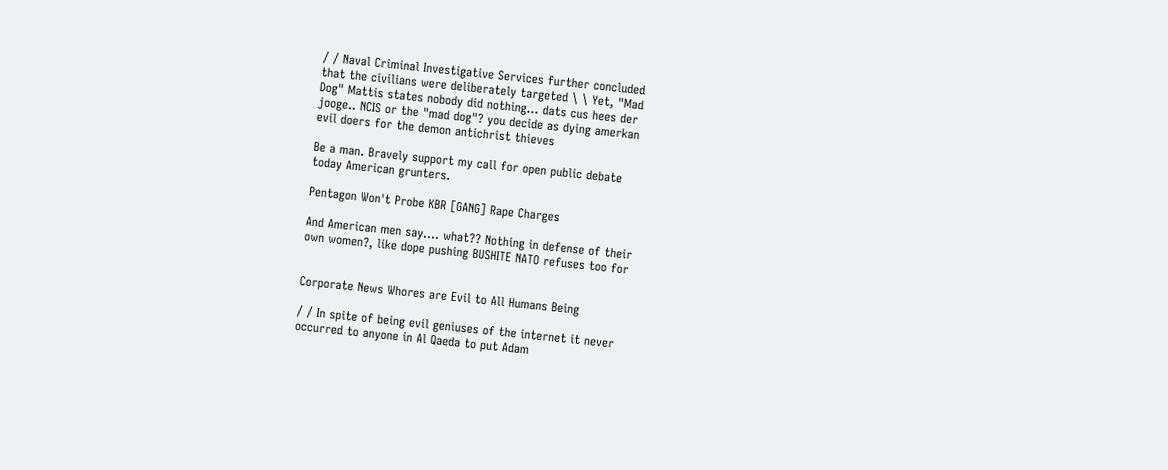/ / Naval Criminal Investigative Services further concluded
that the civilians were deliberately targeted \ \ Yet, "Mad
Dog" Mattis states nobody did nothing... dats cus hees der
jooge.. NCIS or the "mad dog"? you decide as dying amerkan
evil doers for the demon antichrist thieves

Be a man. Bravely support my call for open public debate
today American grunters.

Pentagon Won't Probe KBR [GANG] Rape Charges

And American men say.... what?? Nothing in defense of their
own women?, like dope pushing BUSHITE NATO refuses too for


Corporate News Whores are Evil to All Humans Being

/ / In spite of being evil geniuses of the internet it never
occurred to anyone in Al Qaeda to put Adam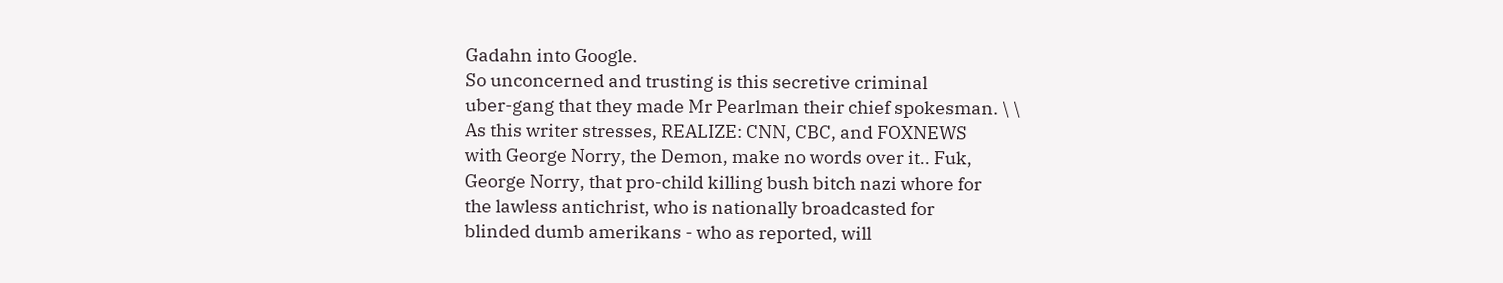Gadahn into Google.
So unconcerned and trusting is this secretive criminal
uber-gang that they made Mr Pearlman their chief spokesman. \ \
As this writer stresses, REALIZE: CNN, CBC, and FOXNEWS
with George Norry, the Demon, make no words over it.. Fuk,
George Norry, that pro-child killing bush bitch nazi whore for
the lawless antichrist, who is nationally broadcasted for
blinded dumb amerikans - who as reported, will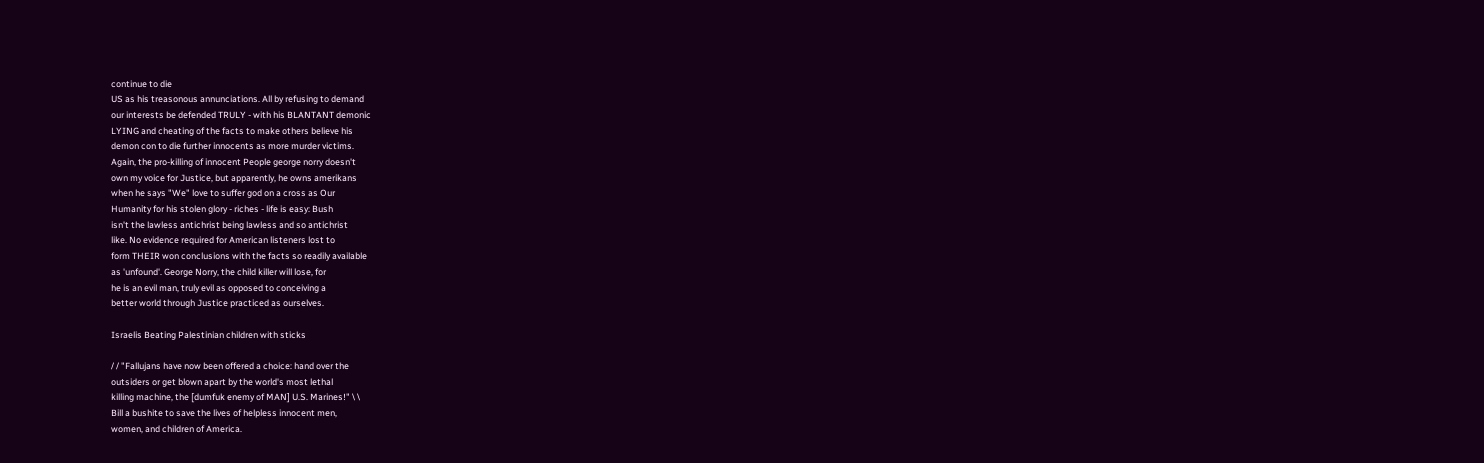continue to die
US as his treasonous annunciations. All by refusing to demand
our interests be defended TRULY - with his BLANTANT demonic
LYING and cheating of the facts to make others believe his
demon con to die further innocents as more murder victims.
Again, the pro-killing of innocent People george norry doesn't
own my voice for Justice, but apparently, he owns amerikans
when he says "We" love to suffer god on a cross as Our
Humanity for his stolen glory - riches - life is easy: Bush
isn't the lawless antichrist being lawless and so antichrist
like. No evidence required for American listeners lost to
form THEIR won conclusions with the facts so readily available
as 'unfound'. George Norry, the child killer will lose, for
he is an evil man, truly evil as opposed to conceiving a
better world through Justice practiced as ourselves.

Israelis Beating Palestinian children with sticks

/ / "Fallujans have now been offered a choice: hand over the
outsiders or get blown apart by the world's most lethal
killing machine, the [dumfuk enemy of MAN] U.S. Marines!" \ \
Bill a bushite to save the lives of helpless innocent men,
women, and children of America.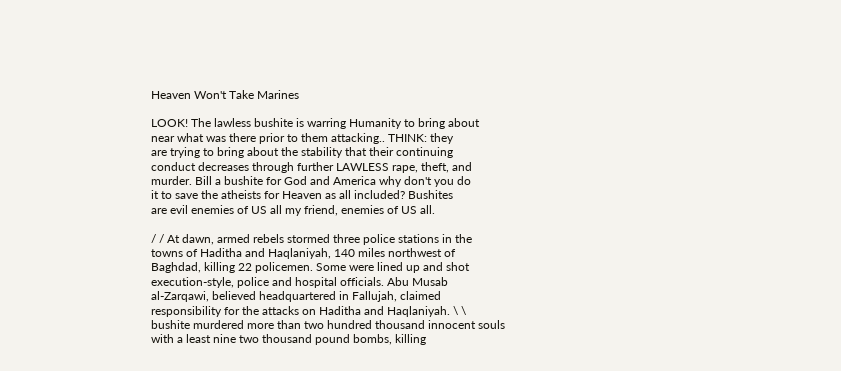Heaven Won't Take Marines

LOOK! The lawless bushite is warring Humanity to bring about
near what was there prior to them attacking.. THINK: they
are trying to bring about the stability that their continuing
conduct decreases through further LAWLESS rape, theft, and
murder. Bill a bushite for God and America why don't you do
it to save the atheists for Heaven as all included? Bushites
are evil enemies of US all my friend, enemies of US all.

/ / At dawn, armed rebels stormed three police stations in the
towns of Haditha and Haqlaniyah, 140 miles northwest of
Baghdad, killing 22 policemen. Some were lined up and shot
execution-style, police and hospital officials. Abu Musab
al-Zarqawi, believed headquartered in Fallujah, claimed
responsibility for the attacks on Haditha and Haqlaniyah. \ \
bushite murdered more than two hundred thousand innocent souls
with a least nine two thousand pound bombs, killing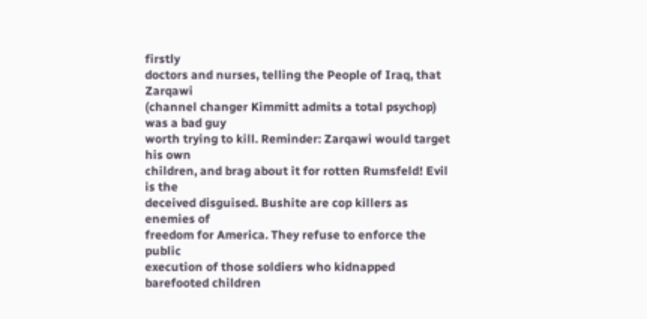firstly
doctors and nurses, telling the People of Iraq, that Zarqawi
(channel changer Kimmitt admits a total psychop) was a bad guy
worth trying to kill. Reminder: Zarqawi would target his own
children, and brag about it for rotten Rumsfeld! Evil is the
deceived disguised. Bushite are cop killers as enemies of
freedom for America. They refuse to enforce the public
execution of those soldiers who kidnapped barefooted children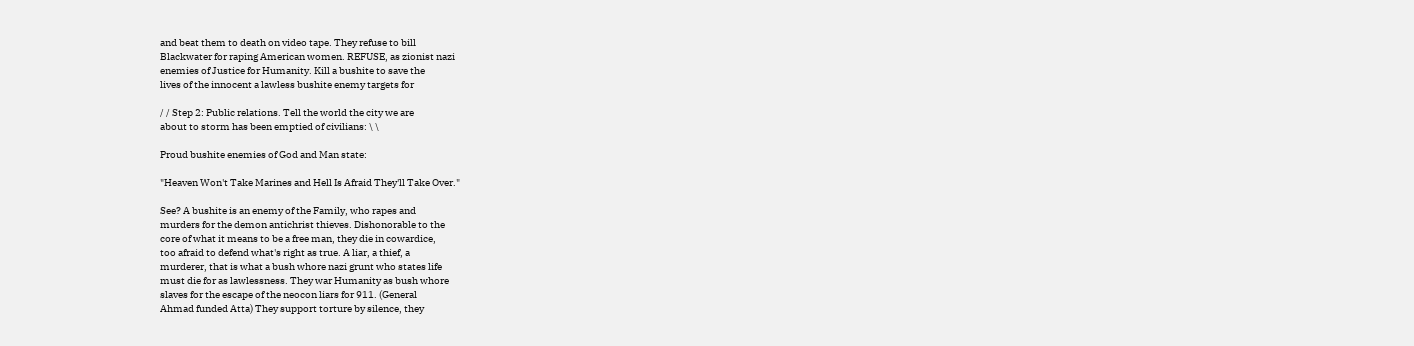and beat them to death on video tape. They refuse to bill
Blackwater for raping American women. REFUSE, as zionist nazi
enemies of Justice for Humanity. Kill a bushite to save the
lives of the innocent a lawless bushite enemy targets for

/ / Step 2: Public relations. Tell the world the city we are
about to storm has been emptied of civilians: \ \

Proud bushite enemies of God and Man state:

"Heaven Won't Take Marines and Hell Is Afraid They'll Take Over."

See? A bushite is an enemy of the Family, who rapes and
murders for the demon antichrist thieves. Dishonorable to the
core of what it means to be a free man, they die in cowardice,
too afraid to defend what's right as true. A liar, a thief, a
murderer, that is what a bush whore nazi grunt who states life
must die for as lawlessness. They war Humanity as bush whore
slaves for the escape of the neocon liars for 911. (General
Ahmad funded Atta) They support torture by silence, they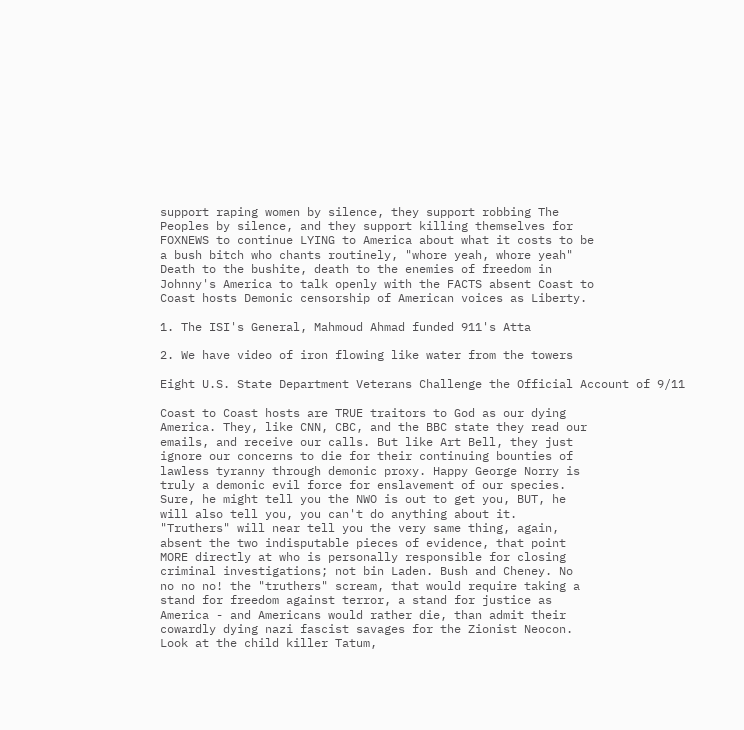support raping women by silence, they support robbing The
Peoples by silence, and they support killing themselves for
FOXNEWS to continue LYING to America about what it costs to be
a bush bitch who chants routinely, "whore yeah, whore yeah"
Death to the bushite, death to the enemies of freedom in
Johnny's America to talk openly with the FACTS absent Coast to
Coast hosts Demonic censorship of American voices as Liberty.

1. The ISI's General, Mahmoud Ahmad funded 911's Atta

2. We have video of iron flowing like water from the towers

Eight U.S. State Department Veterans Challenge the Official Account of 9/11

Coast to Coast hosts are TRUE traitors to God as our dying
America. They, like CNN, CBC, and the BBC state they read our
emails, and receive our calls. But like Art Bell, they just
ignore our concerns to die for their continuing bounties of
lawless tyranny through demonic proxy. Happy George Norry is
truly a demonic evil force for enslavement of our species.
Sure, he might tell you the NWO is out to get you, BUT, he
will also tell you, you can't do anything about it.
"Truthers" will near tell you the very same thing, again,
absent the two indisputable pieces of evidence, that point
MORE directly at who is personally responsible for closing
criminal investigations; not bin Laden. Bush and Cheney. No
no no no! the "truthers" scream, that would require taking a
stand for freedom against terror, a stand for justice as
America - and Americans would rather die, than admit their
cowardly dying nazi fascist savages for the Zionist Neocon.
Look at the child killer Tatum,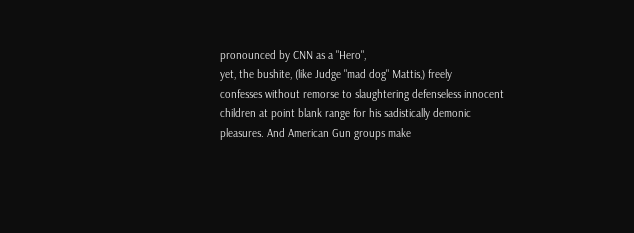pronounced by CNN as a "Hero",
yet, the bushite, (like Judge "mad dog" Mattis,) freely
confesses without remorse to slaughtering defenseless innocent
children at point blank range for his sadistically demonic
pleasures. And American Gun groups make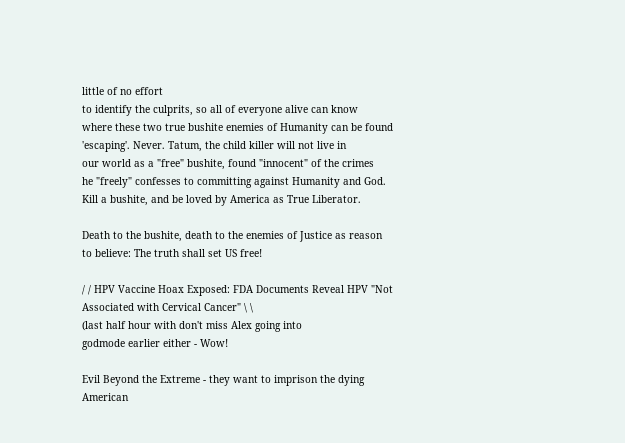little of no effort
to identify the culprits, so all of everyone alive can know
where these two true bushite enemies of Humanity can be found
'escaping'. Never. Tatum, the child killer will not live in
our world as a "free" bushite, found "innocent" of the crimes
he "freely" confesses to committing against Humanity and God.
Kill a bushite, and be loved by America as True Liberator.

Death to the bushite, death to the enemies of Justice as reason
to believe: The truth shall set US free!

/ / HPV Vaccine Hoax Exposed: FDA Documents Reveal HPV "Not
Associated with Cervical Cancer" \ \
(last half hour with don't miss Alex going into
godmode earlier either - Wow!

Evil Beyond the Extreme - they want to imprison the dying
American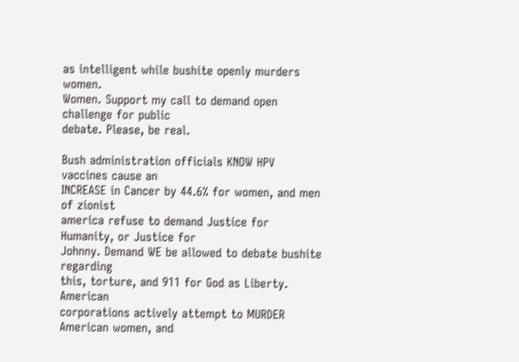as intelligent while bushite openly murders women.
Women. Support my call to demand open challenge for public
debate. Please, be real.

Bush administration officials KNOW HPV vaccines cause an
INCREASE in Cancer by 44.6% for women, and men of zionist
america refuse to demand Justice for Humanity, or Justice for
Johnny. Demand WE be allowed to debate bushite regarding
this, torture, and 911 for God as Liberty. American
corporations actively attempt to MURDER American women, and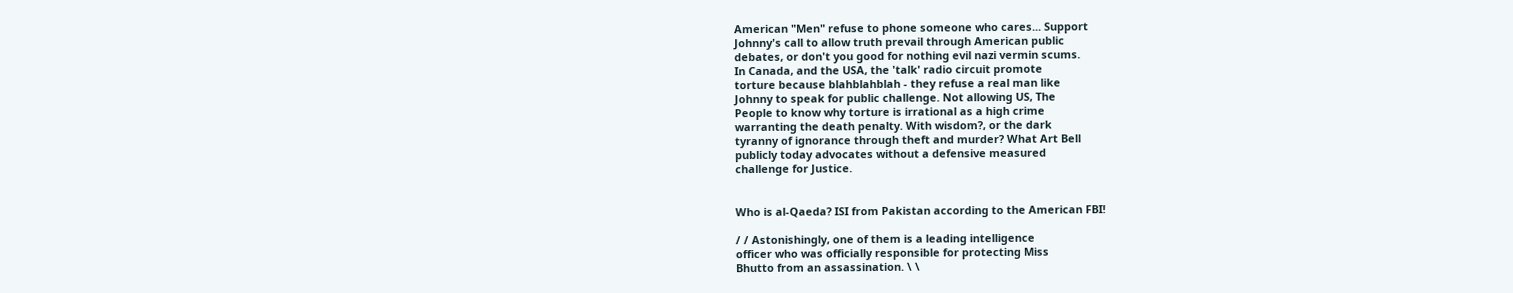American "Men" refuse to phone someone who cares... Support
Johnny's call to allow truth prevail through American public
debates, or don't you good for nothing evil nazi vermin scums.
In Canada, and the USA, the 'talk' radio circuit promote
torture because blahblahblah - they refuse a real man like
Johnny to speak for public challenge. Not allowing US, The
People to know why torture is irrational as a high crime
warranting the death penalty. With wisdom?, or the dark
tyranny of ignorance through theft and murder? What Art Bell
publicly today advocates without a defensive measured
challenge for Justice.


Who is al-Qaeda? ISI from Pakistan according to the American FBI!

/ / Astonishingly, one of them is a leading intelligence
officer who was officially responsible for protecting Miss
Bhutto from an assassination. \ \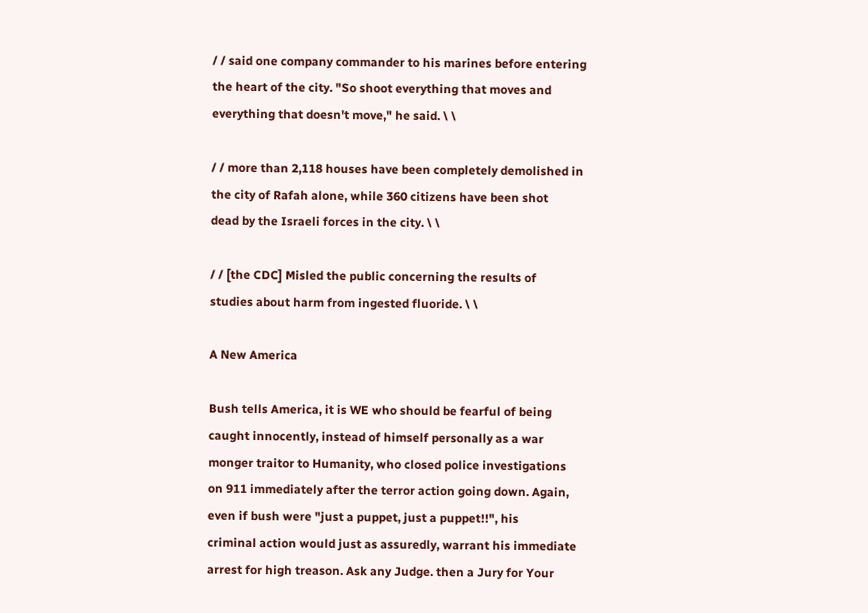/ / said one company commander to his marines before entering
the heart of the city. "So shoot everything that moves and
everything that doesn't move," he said. \ \

/ / more than 2,118 houses have been completely demolished in
the city of Rafah alone, while 360 citizens have been shot
dead by the Israeli forces in the city. \ \

/ / [the CDC] Misled the public concerning the results of
studies about harm from ingested fluoride. \ \

A New America

Bush tells America, it is WE who should be fearful of being
caught innocently, instead of himself personally as a war
monger traitor to Humanity, who closed police investigations
on 911 immediately after the terror action going down. Again,
even if bush were "just a puppet, just a puppet!!", his
criminal action would just as assuredly, warrant his immediate
arrest for high treason. Ask any Judge. then a Jury for Your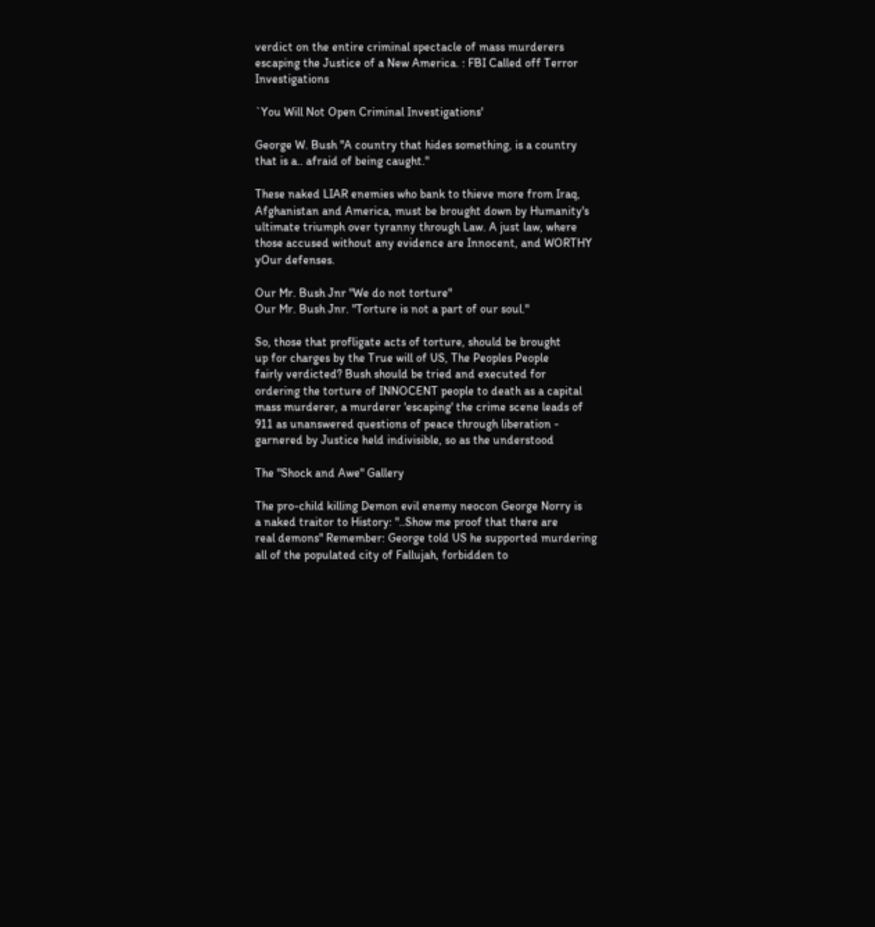verdict on the entire criminal spectacle of mass murderers
escaping the Justice of a New America. : FBI Called off Terror Investigations

`You Will Not Open Criminal Investigations'

George W. Bush "A country that hides something, is a country
that is a.. afraid of being caught."

These naked LIAR enemies who bank to thieve more from Iraq,
Afghanistan and America, must be brought down by Humanity's
ultimate triumph over tyranny through Law. A just law, where
those accused without any evidence are Innocent, and WORTHY
yOur defenses.

Our Mr. Bush Jnr "We do not torture"
Our Mr. Bush Jnr. "Torture is not a part of our soul."

So, those that profligate acts of torture, should be brought
up for charges by the True will of US, The Peoples People
fairly verdicted? Bush should be tried and executed for
ordering the torture of INNOCENT people to death as a capital
mass murderer, a murderer 'escaping' the crime scene leads of
911 as unanswered questions of peace through liberation -
garnered by Justice held indivisible, so as the understood

The "Shock and Awe" Gallery

The pro-child killing Demon evil enemy neocon George Norry is
a naked traitor to History: "..Show me proof that there are
real demons" Remember: George told US he supported murdering
all of the populated city of Fallujah, forbidden to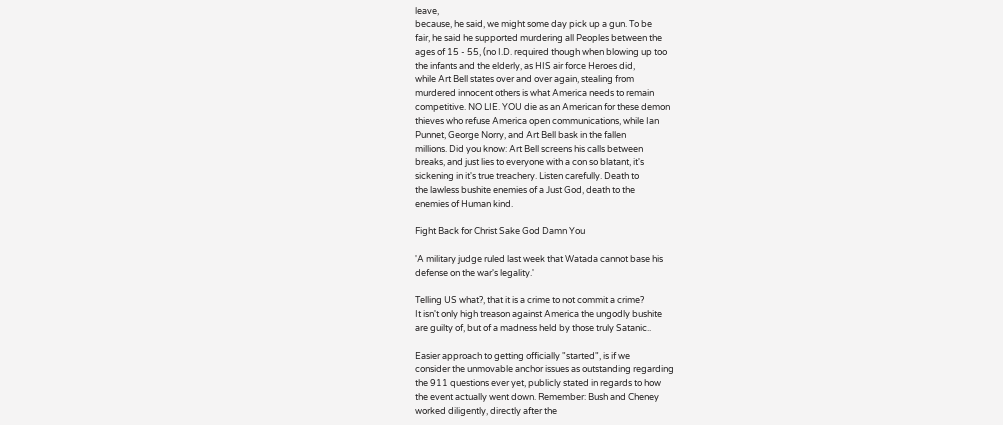leave,
because, he said, we might some day pick up a gun. To be
fair, he said he supported murdering all Peoples between the
ages of 15 - 55, (no I.D. required though when blowing up too
the infants and the elderly, as HIS air force Heroes did,
while Art Bell states over and over again, stealing from
murdered innocent others is what America needs to remain
competitive. NO LIE. YOU die as an American for these demon
thieves who refuse America open communications, while Ian
Punnet, George Norry, and Art Bell bask in the fallen
millions. Did you know: Art Bell screens his calls between
breaks, and just lies to everyone with a con so blatant, it's
sickening in it's true treachery. Listen carefully. Death to
the lawless bushite enemies of a Just God, death to the
enemies of Human kind.

Fight Back for Christ Sake God Damn You

'A military judge ruled last week that Watada cannot base his
defense on the war's legality.'

Telling US what?, that it is a crime to not commit a crime?
It isn't only high treason against America the ungodly bushite
are guilty of, but of a madness held by those truly Satanic..

Easier approach to getting officially "started", is if we
consider the unmovable anchor issues as outstanding regarding
the 911 questions ever yet, publicly stated in regards to how
the event actually went down. Remember: Bush and Cheney
worked diligently, directly after the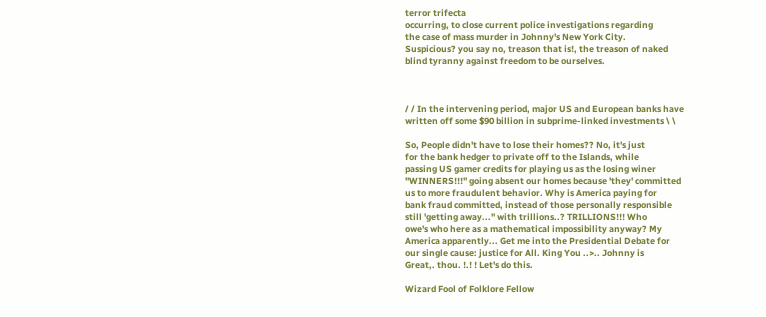terror trifecta
occurring, to close current police investigations regarding
the case of mass murder in Johnny's New York City.
Suspicious? you say no, treason that is!, the treason of naked
blind tyranny against freedom to be ourselves.



/ / In the intervening period, major US and European banks have
written off some $90 billion in subprime-linked investments \ \

So, People didn't have to lose their homes?? No, it's just
for the bank hedger to private off to the Islands, while
passing US gamer credits for playing us as the losing winer
"WINNERS!!!" going absent our homes because 'they' committed
us to more fraudulent behavior. Why is America paying for
bank fraud committed, instead of those personally responsible
still 'getting away..." with trillions..? TRILLIONS!!! Who
owe's who here as a mathematical impossibility anyway? My
America apparently... Get me into the Presidential Debate for
our single cause: justice for All. King You ..>.. Johnny is
Great,. thou. !.! ! Let's do this.

Wizard Fool of Folklore Fellow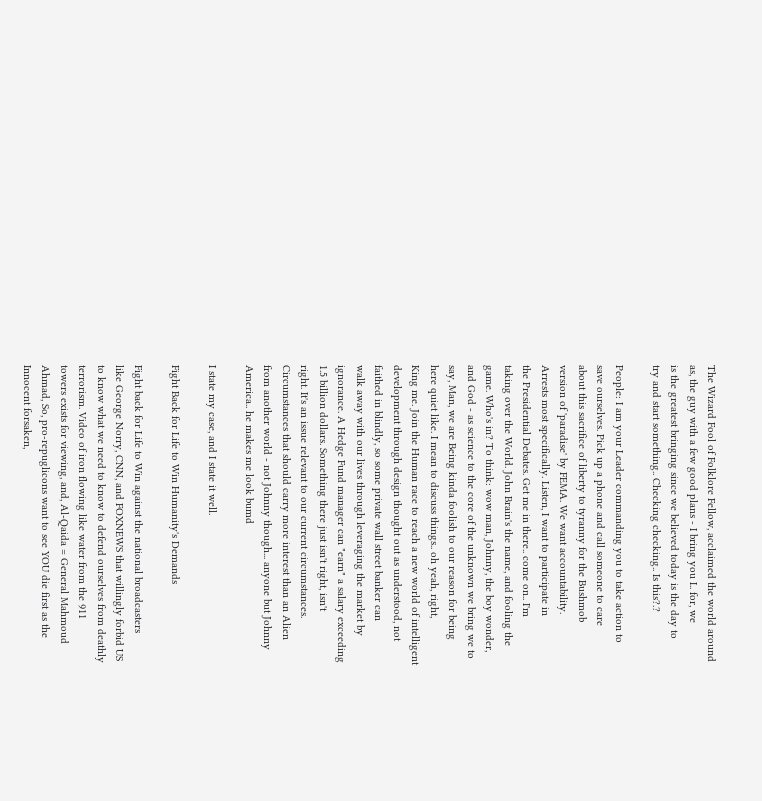The Wizard Fool of Folklore Fellow, acclaimed the world around
as, the guy with a few good plans - I bring you I.. for, we
is the greatest bringing since we believed today is the day to
try and start something.. Checking checking.. Is this?.?

People: I am your Leader commanding you to take action to
save ourselves. Pick up a phone and call someone to care
about this sacrifice of liberty to tyranny for the Bushmob
version of 'paradise' by FEMA. We want accountability.
Arrests most specifically. Listen, I want to participate in
the Presidential Debates. Get me in there.. come on.. I'm
taking over the World. John Brain's the name, and fooling the
game. Who's in? To think: wow man, Johnny, the boy wonder,
and God - as science to the core of the unknown we bring we to
say, Man, we are Being kinda foolish to our reason for being
here quiet like. I mean to discuss things.. oh yeah, right,
King me. Join the Human race to reach a new world of intelligent
development through design thought out as understood, not
faithed in blindly, so some private wall street banker can
walk away with our lives through leveraging the market by
ignorance. A Hedge Fund manager can "earn" a salary exceeding
1.5 billion dollars. Something there just isn't right, isn't
right. It's an issue relevant to our current circumstances.
Circumstances that should carry more interest than an Alien
from another world - not Johnny though... anyone but Johnny
America.. he makes me look bumd

I state my case, and I state it well.

Fight Back for Life to Win Humanity's Demands

Fight back for Life to Win against the national broadcasters
like George Norry, CNN, and FOXNEWS that willingly forbid US
to know what we need to know to defend ourselves from deathly
terrorism. Video of iron flowing like water from the 911
towers exists for viewing, and, Al-Qaida = General Mahmoud
Ahmad, So, pro-repuglicons want to see YOU die first as the
Innocent forsaken,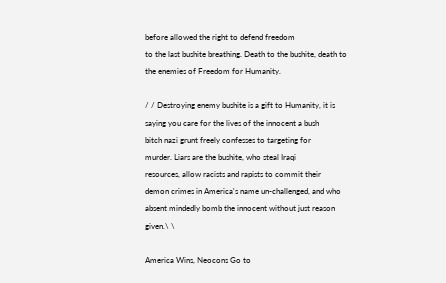before allowed the right to defend freedom
to the last bushite breathing. Death to the bushite, death to
the enemies of Freedom for Humanity.

/ / Destroying enemy bushite is a gift to Humanity, it is
saying you care for the lives of the innocent a bush
bitch nazi grunt freely confesses to targeting for
murder. Liars are the bushite, who steal Iraqi
resources, allow racists and rapists to commit their
demon crimes in America's name un-challenged, and who
absent mindedly bomb the innocent without just reason
given.\ \

America Wins, Neocons Go to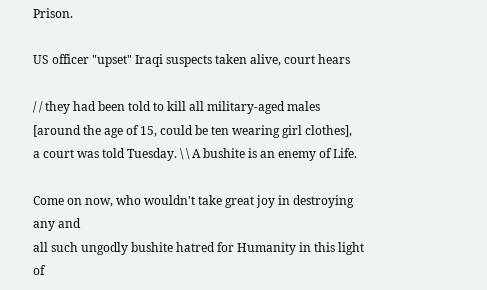Prison.

US officer "upset" Iraqi suspects taken alive, court hears

/ / they had been told to kill all military-aged males
[around the age of 15, could be ten wearing girl clothes],
a court was told Tuesday. \ \ A bushite is an enemy of Life.

Come on now, who wouldn't take great joy in destroying any and
all such ungodly bushite hatred for Humanity in this light of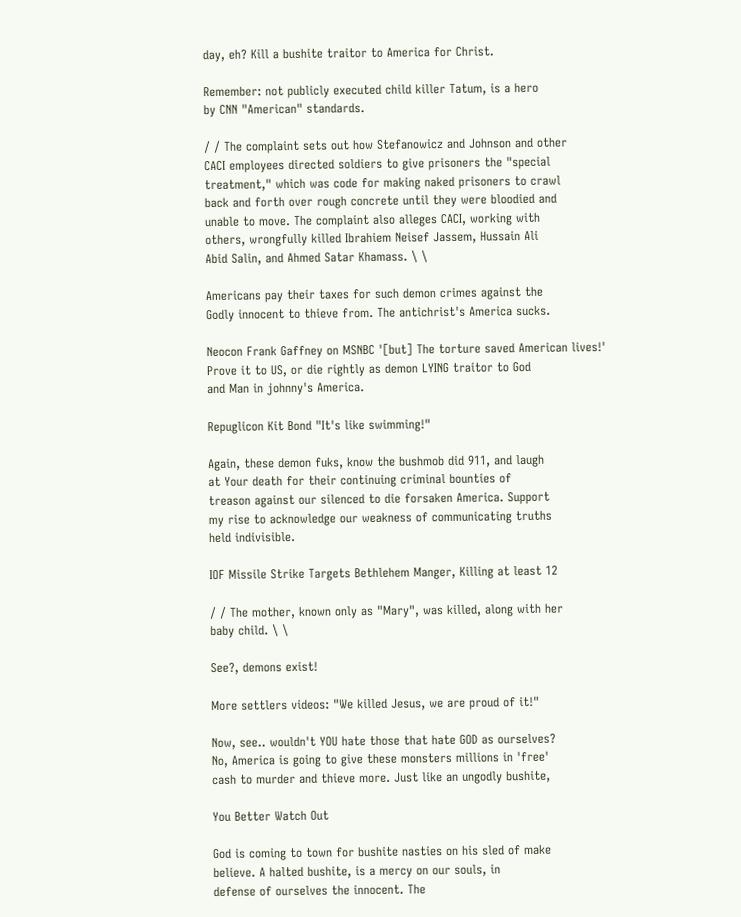day, eh? Kill a bushite traitor to America for Christ.

Remember: not publicly executed child killer Tatum, is a hero
by CNN "American" standards.

/ / The complaint sets out how Stefanowicz and Johnson and other
CACI employees directed soldiers to give prisoners the "special
treatment," which was code for making naked prisoners to crawl
back and forth over rough concrete until they were bloodied and
unable to move. The complaint also alleges CACI, working with
others, wrongfully killed Ibrahiem Neisef Jassem, Hussain Ali
Abid Salin, and Ahmed Satar Khamass. \ \

Americans pay their taxes for such demon crimes against the
Godly innocent to thieve from. The antichrist's America sucks.

Neocon Frank Gaffney on MSNBC '[but] The torture saved American lives!'
Prove it to US, or die rightly as demon LYING traitor to God
and Man in johnny's America.

Repuglicon Kit Bond "It's like swimming!"

Again, these demon fuks, know the bushmob did 911, and laugh
at Your death for their continuing criminal bounties of
treason against our silenced to die forsaken America. Support
my rise to acknowledge our weakness of communicating truths
held indivisible.

IOF Missile Strike Targets Bethlehem Manger, Killing at least 12

/ / The mother, known only as "Mary", was killed, along with her
baby child. \ \

See?, demons exist!

More settlers videos: "We killed Jesus, we are proud of it!"

Now, see.. wouldn't YOU hate those that hate GOD as ourselves?
No, America is going to give these monsters millions in 'free'
cash to murder and thieve more. Just like an ungodly bushite,

You Better Watch Out

God is coming to town for bushite nasties on his sled of make
believe. A halted bushite, is a mercy on our souls, in
defense of ourselves the innocent. The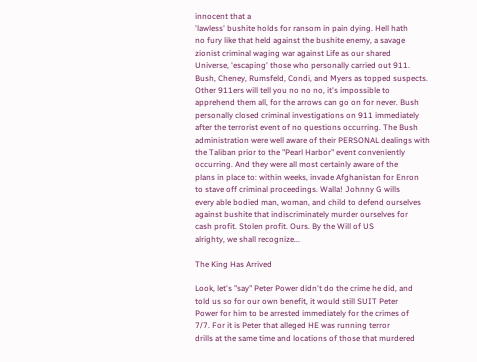innocent that a
'lawless' bushite holds for ransom in pain dying. Hell hath
no fury like that held against the bushite enemy, a savage
zionist criminal waging war against Life as our shared
Universe, 'escaping' those who personally carried out 911.
Bush, Cheney, Rumsfeld, Condi, and Myers as topped suspects.
Other 911ers will tell you no no no, it's impossible to
apprehend them all, for the arrows can go on for never. Bush
personally closed criminal investigations on 911 immediately
after the terrorist event of no questions occurring. The Bush
administration were well aware of their PERSONAL dealings with
the Taliban prior to the "Pearl Harbor" event conveniently
occurring. And they were all most certainly aware of the
plans in place to: within weeks, invade Afghanistan for Enron
to stave off criminal proceedings. Walla! Johnny G wills
every able bodied man, woman, and child to defend ourselves
against bushite that indiscriminately murder ourselves for
cash profit. Stolen profit. Ours. By the Will of US
alrighty, we shall recognize...

The King Has Arrived

Look, let's "say" Peter Power didn't do the crime he did, and
told us so for our own benefit, it would still SUIT Peter
Power for him to be arrested immediately for the crimes of
7/7. For it is Peter that alleged HE was running terror
drills at the same time and locations of those that murdered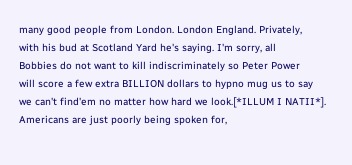many good people from London. London England. Privately,
with his bud at Scotland Yard he's saying. I'm sorry, all
Bobbies do not want to kill indiscriminately so Peter Power
will score a few extra BILLION dollars to hypno mug us to say
we can't find'em no matter how hard we look.[*ILLUM I NATII*].
Americans are just poorly being spoken for,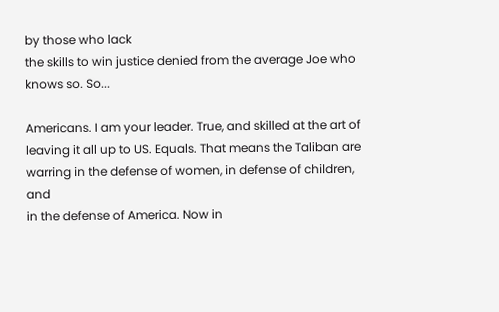by those who lack
the skills to win justice denied from the average Joe who
knows so. So...

Americans. I am your leader. True, and skilled at the art of
leaving it all up to US. Equals. That means the Taliban are
warring in the defense of women, in defense of children, and
in the defense of America. Now in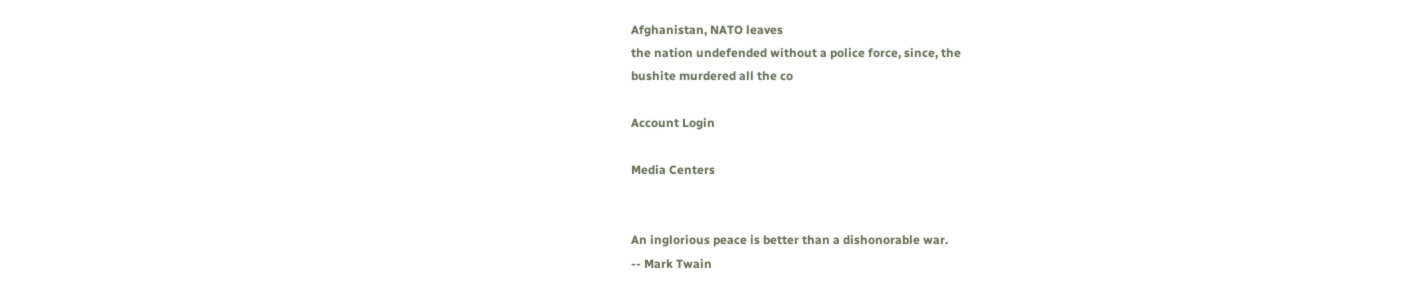Afghanistan, NATO leaves
the nation undefended without a police force, since, the
bushite murdered all the co

Account Login

Media Centers


An inglorious peace is better than a dishonorable war.
-- Mark Twain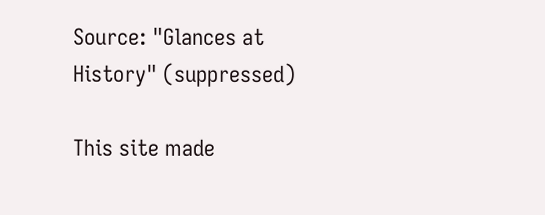Source: "Glances at History" (suppressed)

This site made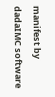manifest by dadaIMC software